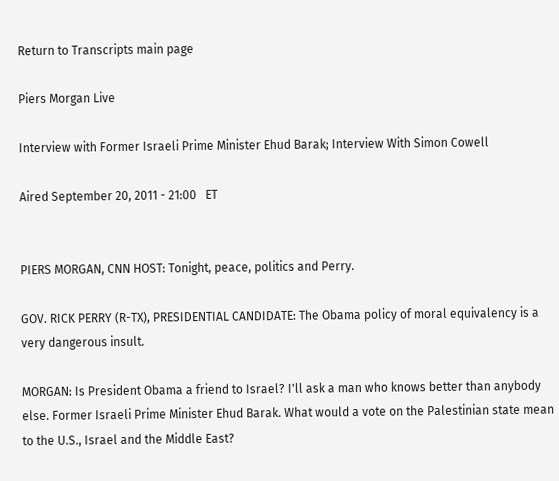Return to Transcripts main page

Piers Morgan Live

Interview with Former Israeli Prime Minister Ehud Barak; Interview With Simon Cowell

Aired September 20, 2011 - 21:00   ET


PIERS MORGAN, CNN HOST: Tonight, peace, politics and Perry.

GOV. RICK PERRY (R-TX), PRESIDENTIAL CANDIDATE: The Obama policy of moral equivalency is a very dangerous insult.

MORGAN: Is President Obama a friend to Israel? I'll ask a man who knows better than anybody else. Former Israeli Prime Minister Ehud Barak. What would a vote on the Palestinian state mean to the U.S., Israel and the Middle East?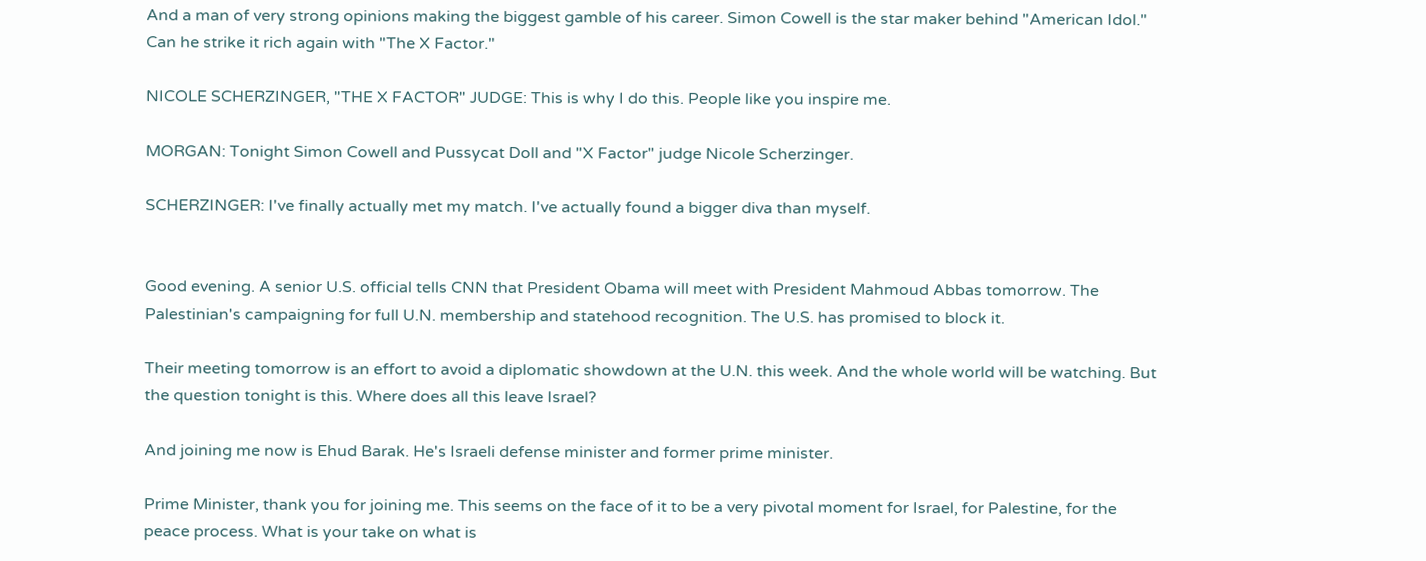And a man of very strong opinions making the biggest gamble of his career. Simon Cowell is the star maker behind "American Idol." Can he strike it rich again with "The X Factor."

NICOLE SCHERZINGER, "THE X FACTOR" JUDGE: This is why I do this. People like you inspire me.

MORGAN: Tonight Simon Cowell and Pussycat Doll and "X Factor" judge Nicole Scherzinger.

SCHERZINGER: I've finally actually met my match. I've actually found a bigger diva than myself.


Good evening. A senior U.S. official tells CNN that President Obama will meet with President Mahmoud Abbas tomorrow. The Palestinian's campaigning for full U.N. membership and statehood recognition. The U.S. has promised to block it.

Their meeting tomorrow is an effort to avoid a diplomatic showdown at the U.N. this week. And the whole world will be watching. But the question tonight is this. Where does all this leave Israel?

And joining me now is Ehud Barak. He's Israeli defense minister and former prime minister.

Prime Minister, thank you for joining me. This seems on the face of it to be a very pivotal moment for Israel, for Palestine, for the peace process. What is your take on what is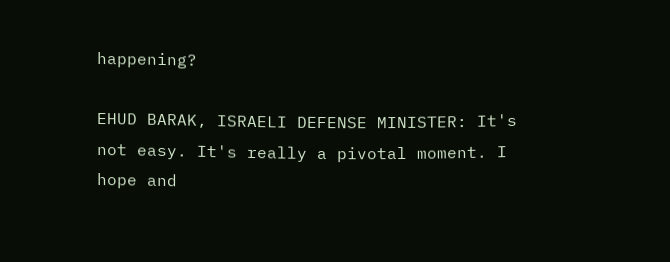happening?

EHUD BARAK, ISRAELI DEFENSE MINISTER: It's not easy. It's really a pivotal moment. I hope and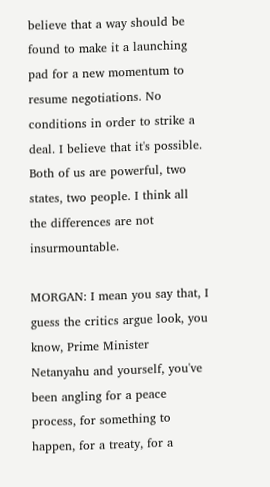believe that a way should be found to make it a launching pad for a new momentum to resume negotiations. No conditions in order to strike a deal. I believe that it's possible. Both of us are powerful, two states, two people. I think all the differences are not insurmountable.

MORGAN: I mean you say that, I guess the critics argue look, you know, Prime Minister Netanyahu and yourself, you've been angling for a peace process, for something to happen, for a treaty, for a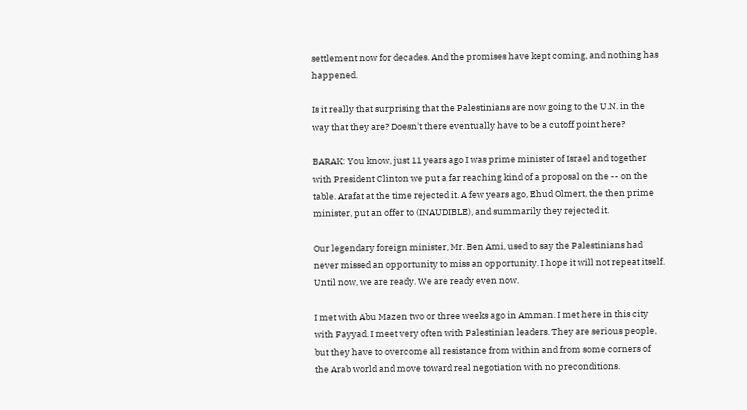settlement now for decades. And the promises have kept coming, and nothing has happened.

Is it really that surprising that the Palestinians are now going to the U.N. in the way that they are? Doesn't there eventually have to be a cutoff point here?

BARAK: You know, just 11 years ago I was prime minister of Israel and together with President Clinton we put a far reaching kind of a proposal on the -- on the table. Arafat at the time rejected it. A few years ago, Ehud Olmert, the then prime minister, put an offer to (INAUDIBLE), and summarily they rejected it.

Our legendary foreign minister, Mr. Ben Ami, used to say the Palestinians had never missed an opportunity to miss an opportunity. I hope it will not repeat itself. Until now, we are ready. We are ready even now.

I met with Abu Mazen two or three weeks ago in Amman. I met here in this city with Fayyad. I meet very often with Palestinian leaders. They are serious people, but they have to overcome all resistance from within and from some corners of the Arab world and move toward real negotiation with no preconditions.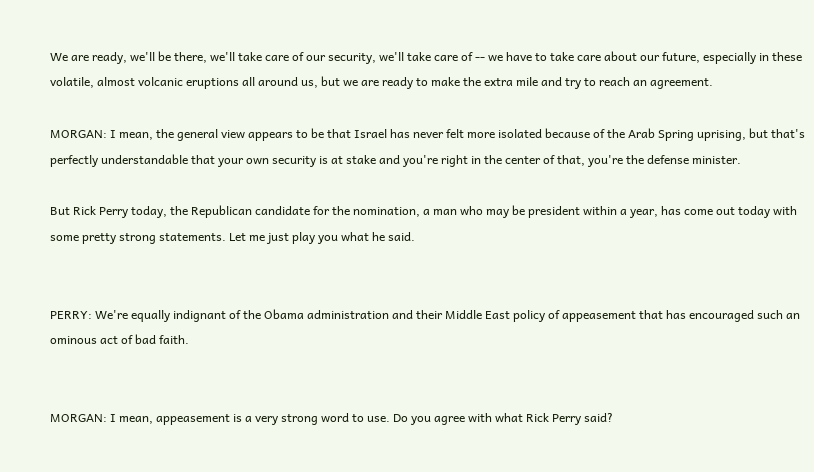We are ready, we'll be there, we'll take care of our security, we'll take care of -- we have to take care about our future, especially in these volatile, almost volcanic eruptions all around us, but we are ready to make the extra mile and try to reach an agreement.

MORGAN: I mean, the general view appears to be that Israel has never felt more isolated because of the Arab Spring uprising, but that's perfectly understandable that your own security is at stake and you're right in the center of that, you're the defense minister.

But Rick Perry today, the Republican candidate for the nomination, a man who may be president within a year, has come out today with some pretty strong statements. Let me just play you what he said.


PERRY: We're equally indignant of the Obama administration and their Middle East policy of appeasement that has encouraged such an ominous act of bad faith.


MORGAN: I mean, appeasement is a very strong word to use. Do you agree with what Rick Perry said?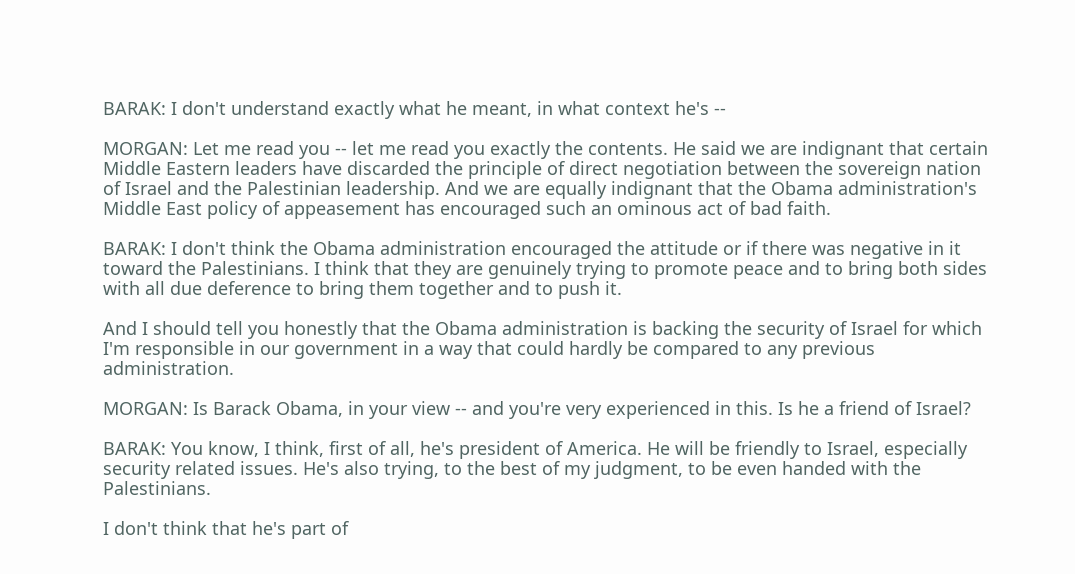BARAK: I don't understand exactly what he meant, in what context he's --

MORGAN: Let me read you -- let me read you exactly the contents. He said we are indignant that certain Middle Eastern leaders have discarded the principle of direct negotiation between the sovereign nation of Israel and the Palestinian leadership. And we are equally indignant that the Obama administration's Middle East policy of appeasement has encouraged such an ominous act of bad faith.

BARAK: I don't think the Obama administration encouraged the attitude or if there was negative in it toward the Palestinians. I think that they are genuinely trying to promote peace and to bring both sides with all due deference to bring them together and to push it.

And I should tell you honestly that the Obama administration is backing the security of Israel for which I'm responsible in our government in a way that could hardly be compared to any previous administration.

MORGAN: Is Barack Obama, in your view -- and you're very experienced in this. Is he a friend of Israel?

BARAK: You know, I think, first of all, he's president of America. He will be friendly to Israel, especially security related issues. He's also trying, to the best of my judgment, to be even handed with the Palestinians.

I don't think that he's part of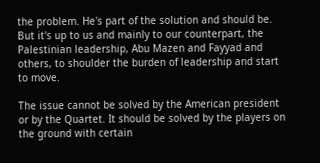the problem. He's part of the solution and should be. But it's up to us and mainly to our counterpart, the Palestinian leadership, Abu Mazen and Fayyad and others, to shoulder the burden of leadership and start to move.

The issue cannot be solved by the American president or by the Quartet. It should be solved by the players on the ground with certain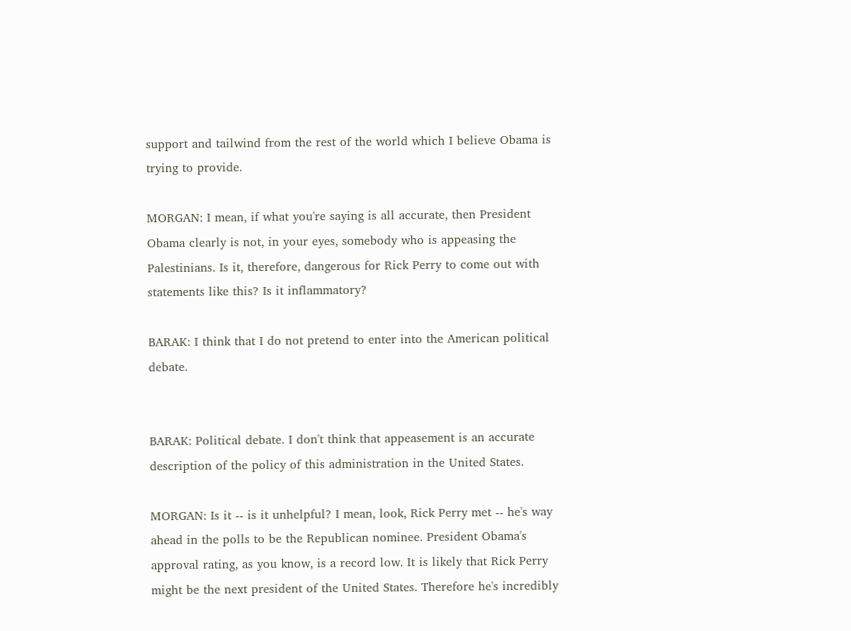support and tailwind from the rest of the world which I believe Obama is trying to provide.

MORGAN: I mean, if what you're saying is all accurate, then President Obama clearly is not, in your eyes, somebody who is appeasing the Palestinians. Is it, therefore, dangerous for Rick Perry to come out with statements like this? Is it inflammatory?

BARAK: I think that I do not pretend to enter into the American political debate.


BARAK: Political debate. I don't think that appeasement is an accurate description of the policy of this administration in the United States.

MORGAN: Is it -- is it unhelpful? I mean, look, Rick Perry met -- he's way ahead in the polls to be the Republican nominee. President Obama's approval rating, as you know, is a record low. It is likely that Rick Perry might be the next president of the United States. Therefore he's incredibly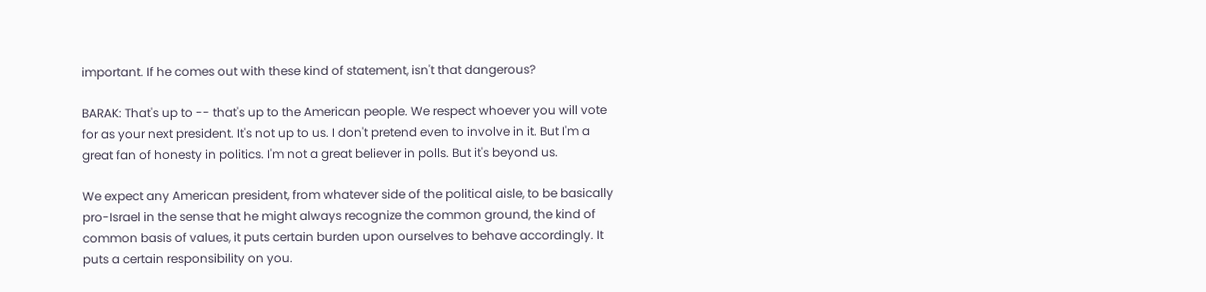important. If he comes out with these kind of statement, isn't that dangerous?

BARAK: That's up to -- that's up to the American people. We respect whoever you will vote for as your next president. It's not up to us. I don't pretend even to involve in it. But I'm a great fan of honesty in politics. I'm not a great believer in polls. But it's beyond us.

We expect any American president, from whatever side of the political aisle, to be basically pro-Israel in the sense that he might always recognize the common ground, the kind of common basis of values, it puts certain burden upon ourselves to behave accordingly. It puts a certain responsibility on you.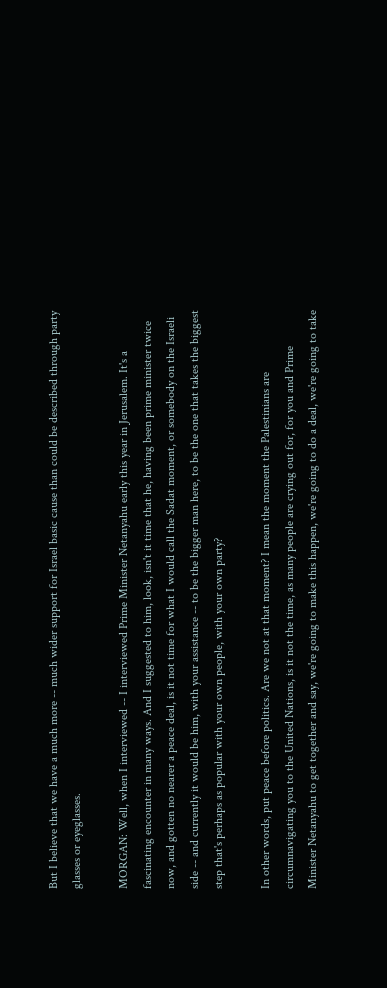But I believe that we have a much more -- much wider support for Israel basic cause than could be described through party glasses or eyeglasses.

MORGAN: Well, when I interviewed -- I interviewed Prime Minister Netanyahu early this year in Jerusalem. It's a fascinating encounter in many ways. And I suggested to him, look, isn't it time that he, having been prime minister twice now, and gotten no nearer a peace deal, is it not time for what I would call the Sadat moment, or somebody on the Israeli side -- and currently it would be him, with your assistance -- to be the bigger man here, to be the one that takes the biggest step that's perhaps as popular with your own people, with your own party?

In other words, put peace before politics. Are we not at that moment? I mean the moment the Palestinians are circumnavigating you to the United Nations, is it not the time, as many people are crying out for, for you and Prime Minister Netanyahu to get together and say, we're going to make this happen, we're going to do a deal, we're going to take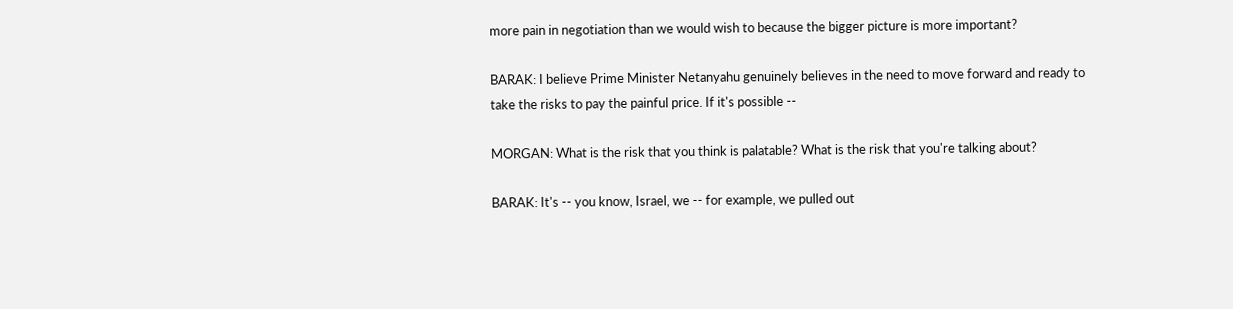more pain in negotiation than we would wish to because the bigger picture is more important?

BARAK: I believe Prime Minister Netanyahu genuinely believes in the need to move forward and ready to take the risks to pay the painful price. If it's possible --

MORGAN: What is the risk that you think is palatable? What is the risk that you're talking about?

BARAK: It's -- you know, Israel, we -- for example, we pulled out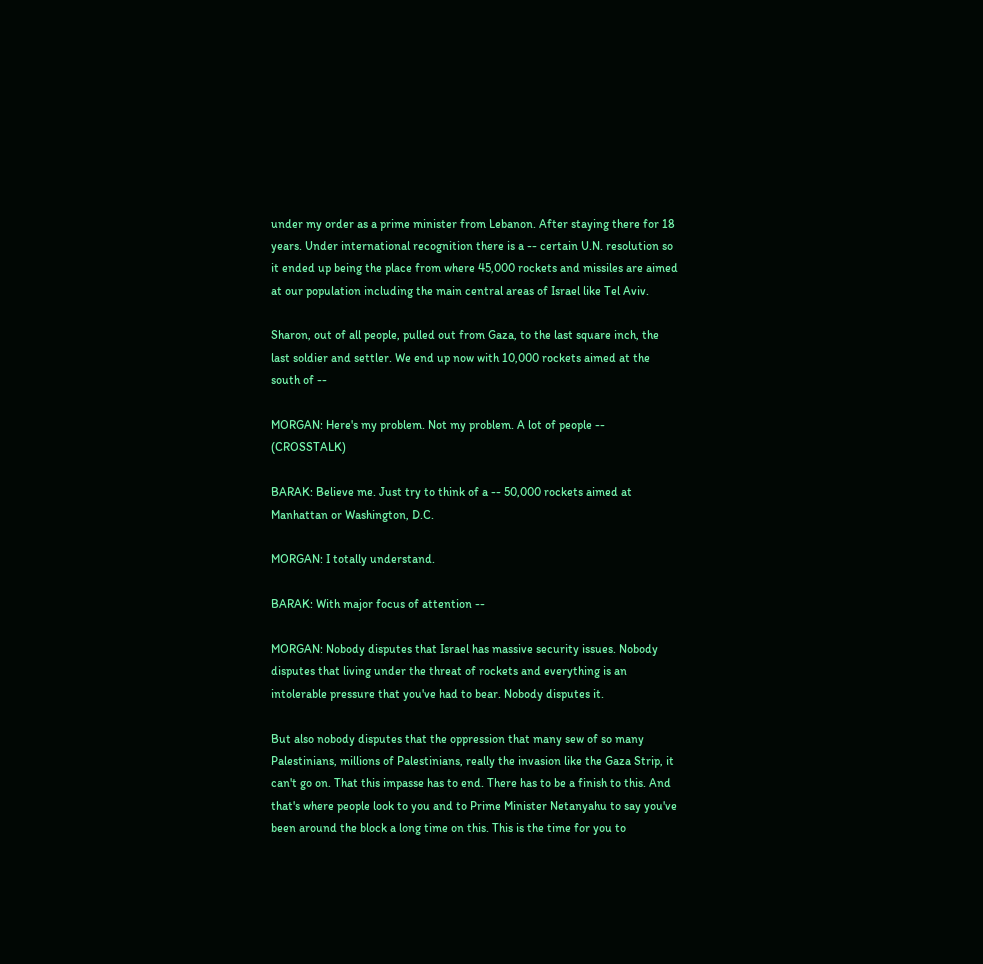under my order as a prime minister from Lebanon. After staying there for 18 years. Under international recognition there is a -- certain U.N. resolution so it ended up being the place from where 45,000 rockets and missiles are aimed at our population including the main central areas of Israel like Tel Aviv.

Sharon, out of all people, pulled out from Gaza, to the last square inch, the last soldier and settler. We end up now with 10,000 rockets aimed at the south of --

MORGAN: Here's my problem. Not my problem. A lot of people -- (CROSSTALK)

BARAK: Believe me. Just try to think of a -- 50,000 rockets aimed at Manhattan or Washington, D.C.

MORGAN: I totally understand.

BARAK: With major focus of attention --

MORGAN: Nobody disputes that Israel has massive security issues. Nobody disputes that living under the threat of rockets and everything is an intolerable pressure that you've had to bear. Nobody disputes it.

But also nobody disputes that the oppression that many sew of so many Palestinians, millions of Palestinians, really the invasion like the Gaza Strip, it can't go on. That this impasse has to end. There has to be a finish to this. And that's where people look to you and to Prime Minister Netanyahu to say you've been around the block a long time on this. This is the time for you to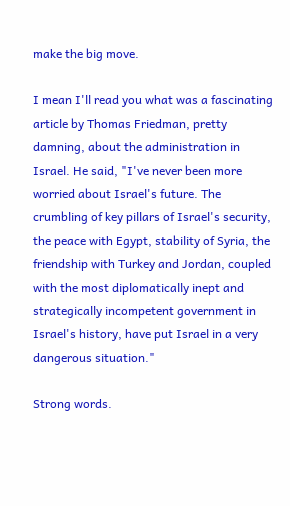make the big move.

I mean I'll read you what was a fascinating article by Thomas Friedman, pretty damning, about the administration in Israel. He said, "I've never been more worried about Israel's future. The crumbling of key pillars of Israel's security, the peace with Egypt, stability of Syria, the friendship with Turkey and Jordan, coupled with the most diplomatically inept and strategically incompetent government in Israel's history, have put Israel in a very dangerous situation."

Strong words.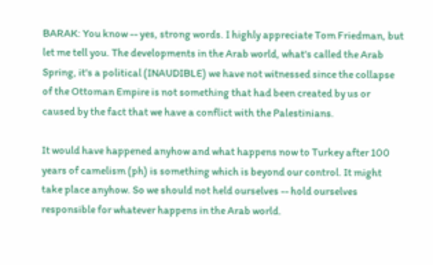BARAK: You know -- yes, strong words. I highly appreciate Tom Friedman, but let me tell you. The developments in the Arab world, what's called the Arab Spring, it's a political (INAUDIBLE) we have not witnessed since the collapse of the Ottoman Empire is not something that had been created by us or caused by the fact that we have a conflict with the Palestinians.

It would have happened anyhow and what happens now to Turkey after 100 years of camelism (ph) is something which is beyond our control. It might take place anyhow. So we should not held ourselves -- hold ourselves responsible for whatever happens in the Arab world.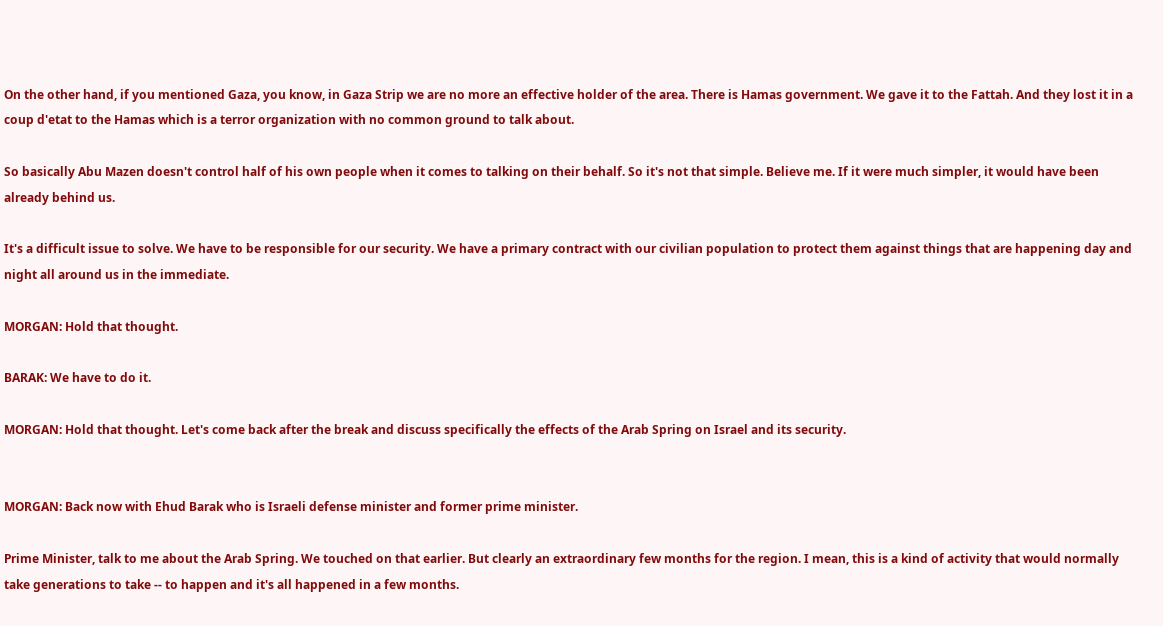On the other hand, if you mentioned Gaza, you know, in Gaza Strip we are no more an effective holder of the area. There is Hamas government. We gave it to the Fattah. And they lost it in a coup d'etat to the Hamas which is a terror organization with no common ground to talk about.

So basically Abu Mazen doesn't control half of his own people when it comes to talking on their behalf. So it's not that simple. Believe me. If it were much simpler, it would have been already behind us.

It's a difficult issue to solve. We have to be responsible for our security. We have a primary contract with our civilian population to protect them against things that are happening day and night all around us in the immediate.

MORGAN: Hold that thought.

BARAK: We have to do it.

MORGAN: Hold that thought. Let's come back after the break and discuss specifically the effects of the Arab Spring on Israel and its security.


MORGAN: Back now with Ehud Barak who is Israeli defense minister and former prime minister.

Prime Minister, talk to me about the Arab Spring. We touched on that earlier. But clearly an extraordinary few months for the region. I mean, this is a kind of activity that would normally take generations to take -- to happen and it's all happened in a few months.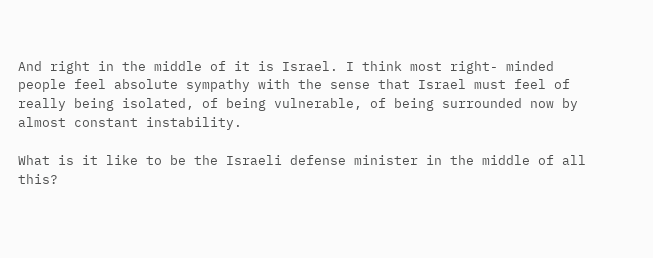And right in the middle of it is Israel. I think most right- minded people feel absolute sympathy with the sense that Israel must feel of really being isolated, of being vulnerable, of being surrounded now by almost constant instability.

What is it like to be the Israeli defense minister in the middle of all this?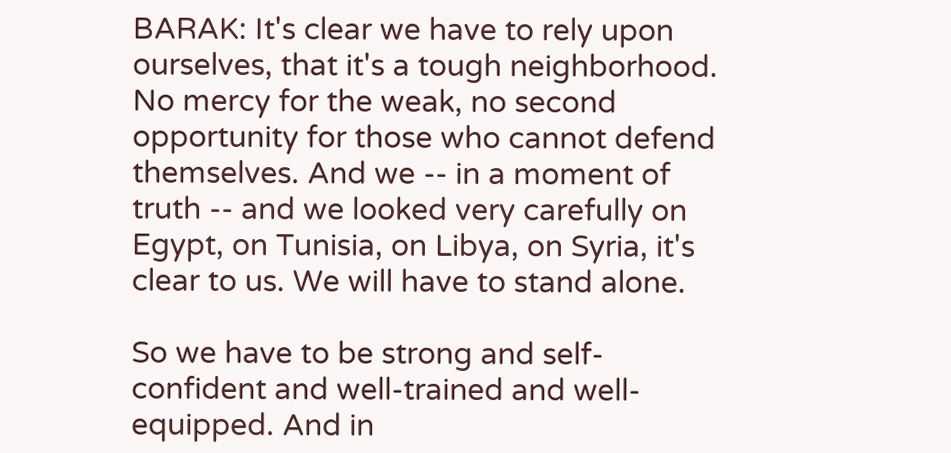BARAK: It's clear we have to rely upon ourselves, that it's a tough neighborhood. No mercy for the weak, no second opportunity for those who cannot defend themselves. And we -- in a moment of truth -- and we looked very carefully on Egypt, on Tunisia, on Libya, on Syria, it's clear to us. We will have to stand alone.

So we have to be strong and self-confident and well-trained and well-equipped. And in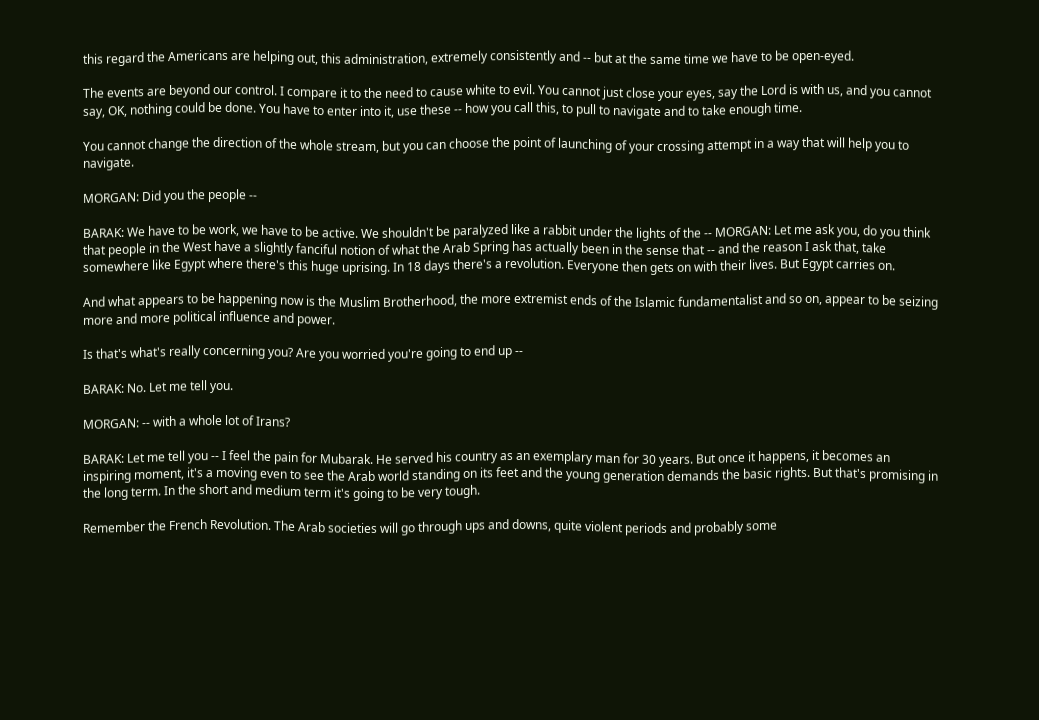this regard the Americans are helping out, this administration, extremely consistently and -- but at the same time we have to be open-eyed.

The events are beyond our control. I compare it to the need to cause white to evil. You cannot just close your eyes, say the Lord is with us, and you cannot say, OK, nothing could be done. You have to enter into it, use these -- how you call this, to pull to navigate and to take enough time.

You cannot change the direction of the whole stream, but you can choose the point of launching of your crossing attempt in a way that will help you to navigate.

MORGAN: Did you the people --

BARAK: We have to be work, we have to be active. We shouldn't be paralyzed like a rabbit under the lights of the -- MORGAN: Let me ask you, do you think that people in the West have a slightly fanciful notion of what the Arab Spring has actually been in the sense that -- and the reason I ask that, take somewhere like Egypt where there's this huge uprising. In 18 days there's a revolution. Everyone then gets on with their lives. But Egypt carries on.

And what appears to be happening now is the Muslim Brotherhood, the more extremist ends of the Islamic fundamentalist and so on, appear to be seizing more and more political influence and power.

Is that's what's really concerning you? Are you worried you're going to end up --

BARAK: No. Let me tell you.

MORGAN: -- with a whole lot of Irans?

BARAK: Let me tell you -- I feel the pain for Mubarak. He served his country as an exemplary man for 30 years. But once it happens, it becomes an inspiring moment, it's a moving even to see the Arab world standing on its feet and the young generation demands the basic rights. But that's promising in the long term. In the short and medium term it's going to be very tough.

Remember the French Revolution. The Arab societies will go through ups and downs, quite violent periods and probably some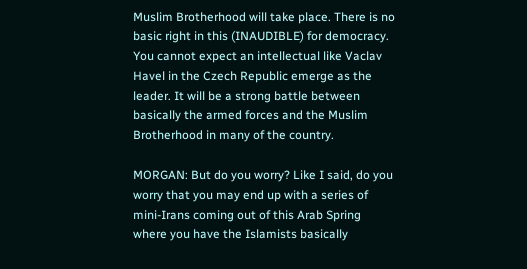Muslim Brotherhood will take place. There is no basic right in this (INAUDIBLE) for democracy. You cannot expect an intellectual like Vaclav Havel in the Czech Republic emerge as the leader. It will be a strong battle between basically the armed forces and the Muslim Brotherhood in many of the country.

MORGAN: But do you worry? Like I said, do you worry that you may end up with a series of mini-Irans coming out of this Arab Spring where you have the Islamists basically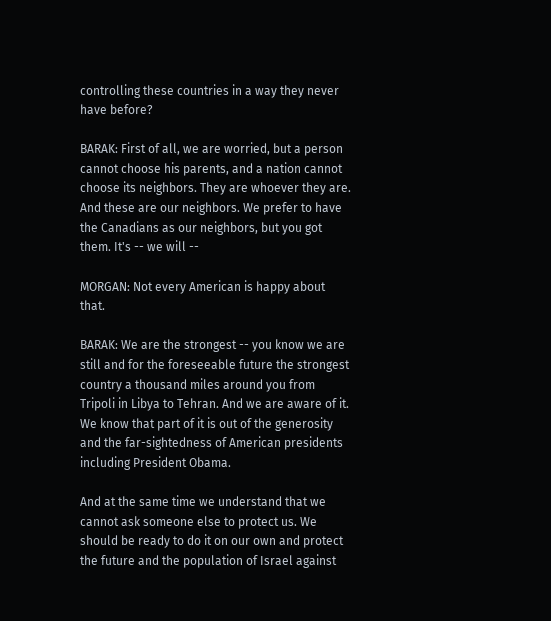controlling these countries in a way they never have before?

BARAK: First of all, we are worried, but a person cannot choose his parents, and a nation cannot choose its neighbors. They are whoever they are. And these are our neighbors. We prefer to have the Canadians as our neighbors, but you got them. It's -- we will --

MORGAN: Not every American is happy about that.

BARAK: We are the strongest -- you know we are still and for the foreseeable future the strongest country a thousand miles around you from Tripoli in Libya to Tehran. And we are aware of it. We know that part of it is out of the generosity and the far-sightedness of American presidents including President Obama.

And at the same time we understand that we cannot ask someone else to protect us. We should be ready to do it on our own and protect the future and the population of Israel against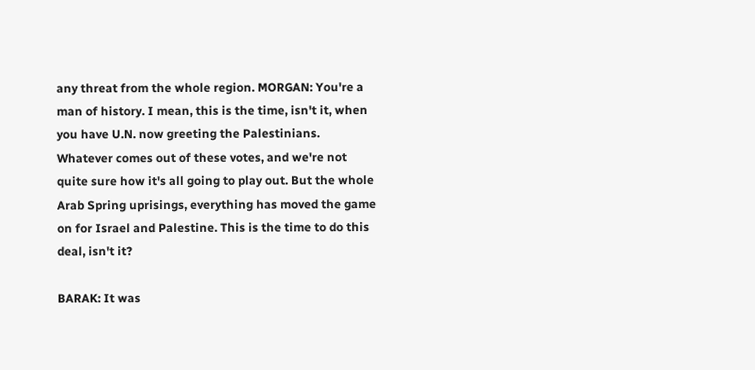any threat from the whole region. MORGAN: You're a man of history. I mean, this is the time, isn't it, when you have U.N. now greeting the Palestinians. Whatever comes out of these votes, and we're not quite sure how it's all going to play out. But the whole Arab Spring uprisings, everything has moved the game on for Israel and Palestine. This is the time to do this deal, isn't it?

BARAK: It was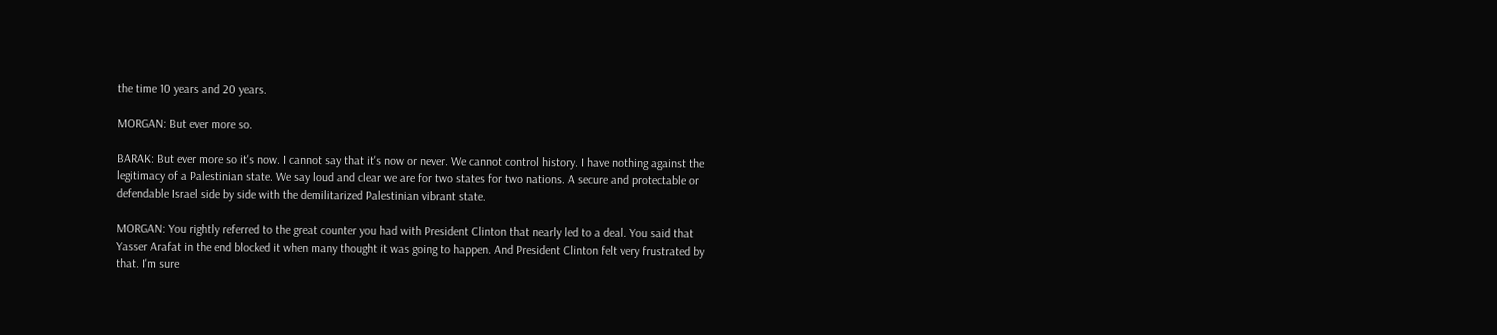the time 10 years and 20 years.

MORGAN: But ever more so.

BARAK: But ever more so it's now. I cannot say that it's now or never. We cannot control history. I have nothing against the legitimacy of a Palestinian state. We say loud and clear we are for two states for two nations. A secure and protectable or defendable Israel side by side with the demilitarized Palestinian vibrant state.

MORGAN: You rightly referred to the great counter you had with President Clinton that nearly led to a deal. You said that Yasser Arafat in the end blocked it when many thought it was going to happen. And President Clinton felt very frustrated by that. I'm sure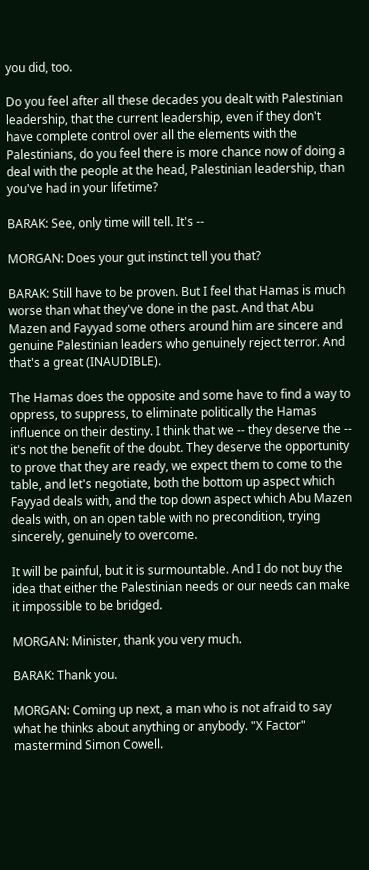you did, too.

Do you feel after all these decades you dealt with Palestinian leadership, that the current leadership, even if they don't have complete control over all the elements with the Palestinians, do you feel there is more chance now of doing a deal with the people at the head, Palestinian leadership, than you've had in your lifetime?

BARAK: See, only time will tell. It's --

MORGAN: Does your gut instinct tell you that?

BARAK: Still have to be proven. But I feel that Hamas is much worse than what they've done in the past. And that Abu Mazen and Fayyad some others around him are sincere and genuine Palestinian leaders who genuinely reject terror. And that's a great (INAUDIBLE).

The Hamas does the opposite and some have to find a way to oppress, to suppress, to eliminate politically the Hamas influence on their destiny. I think that we -- they deserve the -- it's not the benefit of the doubt. They deserve the opportunity to prove that they are ready, we expect them to come to the table, and let's negotiate, both the bottom up aspect which Fayyad deals with, and the top down aspect which Abu Mazen deals with, on an open table with no precondition, trying sincerely, genuinely to overcome.

It will be painful, but it is surmountable. And I do not buy the idea that either the Palestinian needs or our needs can make it impossible to be bridged.

MORGAN: Minister, thank you very much.

BARAK: Thank you.

MORGAN: Coming up next, a man who is not afraid to say what he thinks about anything or anybody. "X Factor" mastermind Simon Cowell.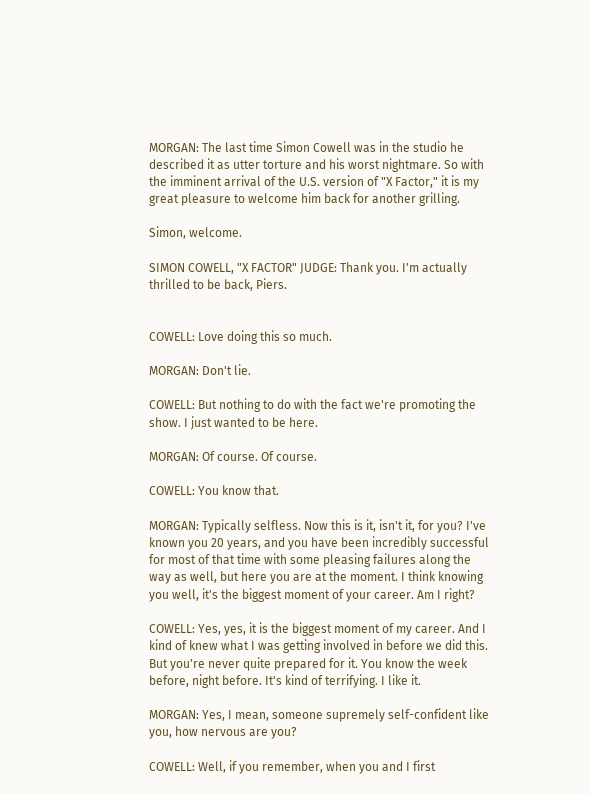MORGAN: The last time Simon Cowell was in the studio he described it as utter torture and his worst nightmare. So with the imminent arrival of the U.S. version of "X Factor," it is my great pleasure to welcome him back for another grilling.

Simon, welcome.

SIMON COWELL, "X FACTOR" JUDGE: Thank you. I'm actually thrilled to be back, Piers.


COWELL: Love doing this so much.

MORGAN: Don't lie.

COWELL: But nothing to do with the fact we're promoting the show. I just wanted to be here.

MORGAN: Of course. Of course.

COWELL: You know that.

MORGAN: Typically selfless. Now this is it, isn't it, for you? I've known you 20 years, and you have been incredibly successful for most of that time with some pleasing failures along the way as well, but here you are at the moment. I think knowing you well, it's the biggest moment of your career. Am I right?

COWELL: Yes, yes, it is the biggest moment of my career. And I kind of knew what I was getting involved in before we did this. But you're never quite prepared for it. You know the week before, night before. It's kind of terrifying. I like it.

MORGAN: Yes, I mean, someone supremely self-confident like you, how nervous are you?

COWELL: Well, if you remember, when you and I first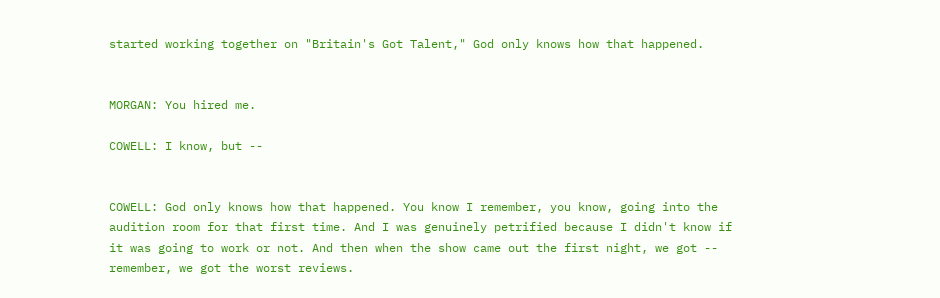started working together on "Britain's Got Talent," God only knows how that happened.


MORGAN: You hired me.

COWELL: I know, but --


COWELL: God only knows how that happened. You know I remember, you know, going into the audition room for that first time. And I was genuinely petrified because I didn't know if it was going to work or not. And then when the show came out the first night, we got -- remember, we got the worst reviews.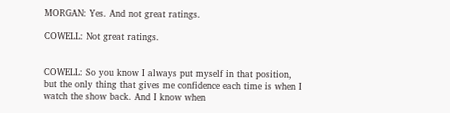MORGAN: Yes. And not great ratings.

COWELL: Not great ratings.


COWELL: So you know I always put myself in that position, but the only thing that gives me confidence each time is when I watch the show back. And I know when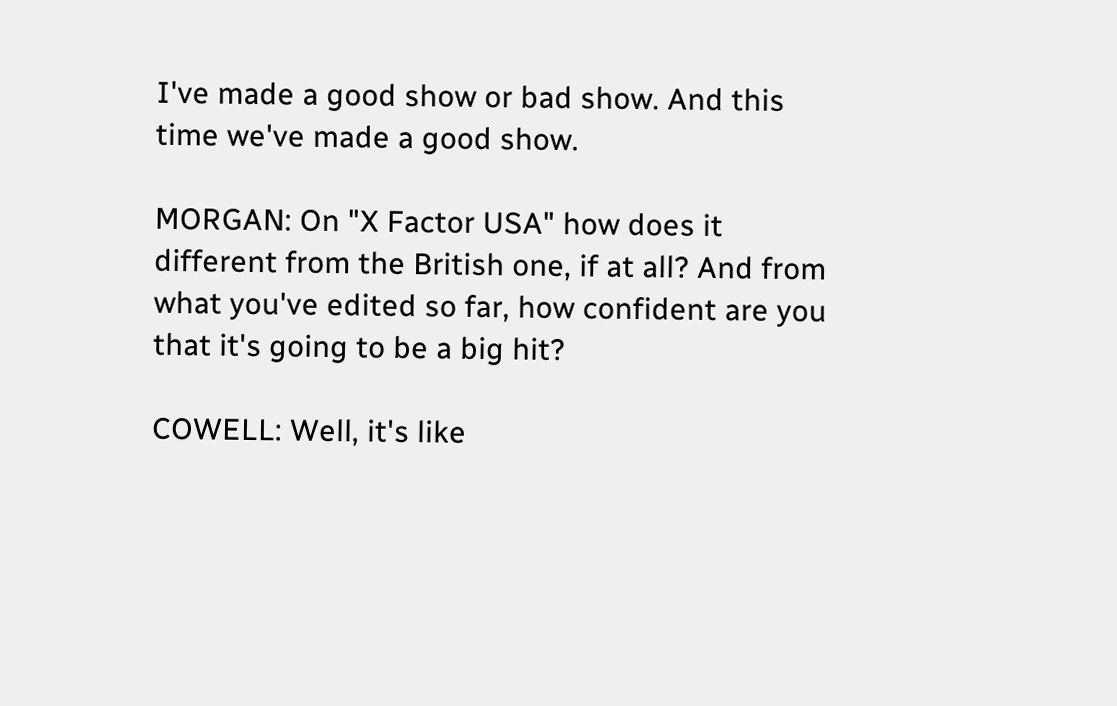I've made a good show or bad show. And this time we've made a good show.

MORGAN: On "X Factor USA" how does it different from the British one, if at all? And from what you've edited so far, how confident are you that it's going to be a big hit?

COWELL: Well, it's like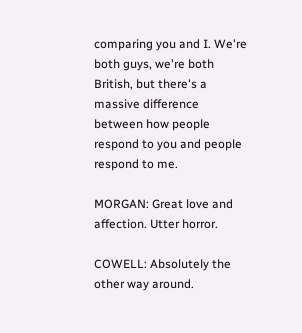comparing you and I. We're both guys, we're both British, but there's a massive difference between how people respond to you and people respond to me.

MORGAN: Great love and affection. Utter horror.

COWELL: Absolutely the other way around.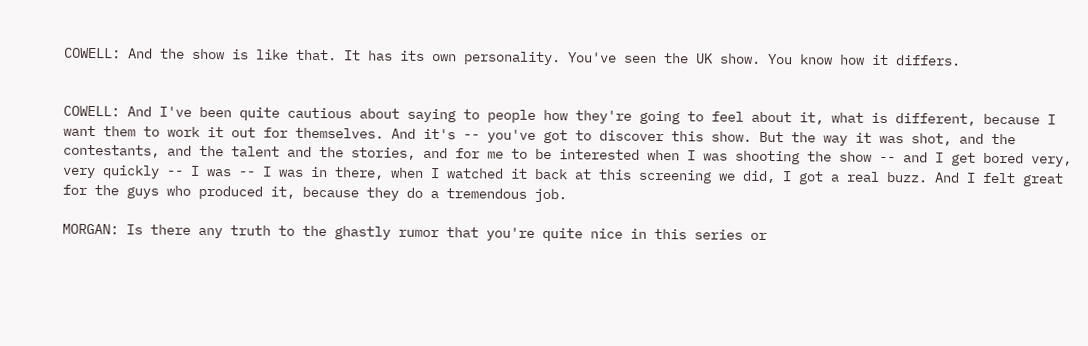COWELL: And the show is like that. It has its own personality. You've seen the UK show. You know how it differs.


COWELL: And I've been quite cautious about saying to people how they're going to feel about it, what is different, because I want them to work it out for themselves. And it's -- you've got to discover this show. But the way it was shot, and the contestants, and the talent and the stories, and for me to be interested when I was shooting the show -- and I get bored very, very quickly -- I was -- I was in there, when I watched it back at this screening we did, I got a real buzz. And I felt great for the guys who produced it, because they do a tremendous job.

MORGAN: Is there any truth to the ghastly rumor that you're quite nice in this series or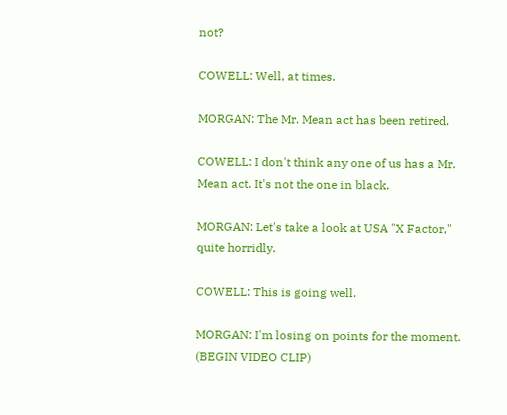not?

COWELL: Well, at times.

MORGAN: The Mr. Mean act has been retired.

COWELL: I don't think any one of us has a Mr. Mean act. It's not the one in black.

MORGAN: Let's take a look at USA "X Factor," quite horridly.

COWELL: This is going well.

MORGAN: I'm losing on points for the moment. (BEGIN VIDEO CLIP)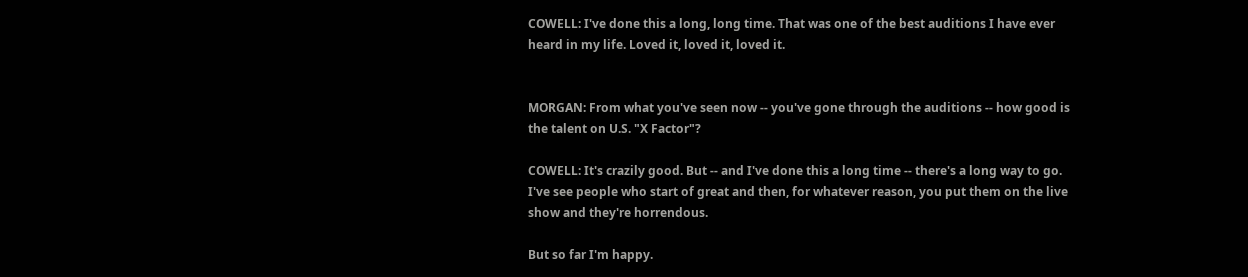COWELL: I've done this a long, long time. That was one of the best auditions I have ever heard in my life. Loved it, loved it, loved it.


MORGAN: From what you've seen now -- you've gone through the auditions -- how good is the talent on U.S. "X Factor"?

COWELL: It's crazily good. But -- and I've done this a long time -- there's a long way to go. I've see people who start of great and then, for whatever reason, you put them on the live show and they're horrendous.

But so far I'm happy.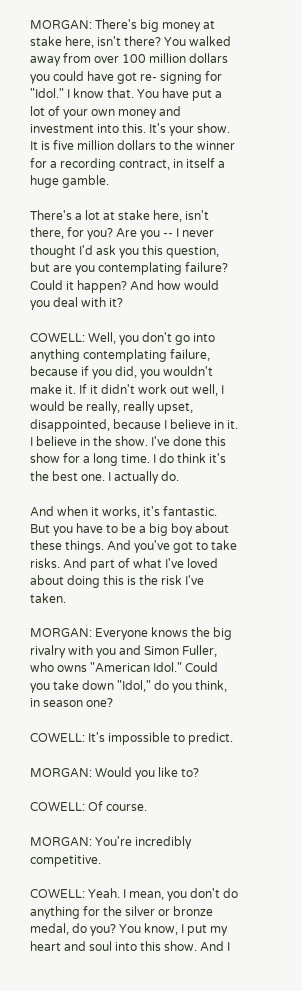MORGAN: There's big money at stake here, isn't there? You walked away from over 100 million dollars you could have got re- signing for "Idol." I know that. You have put a lot of your own money and investment into this. It's your show. It is five million dollars to the winner for a recording contract, in itself a huge gamble.

There's a lot at stake here, isn't there, for you? Are you -- I never thought I'd ask you this question, but are you contemplating failure? Could it happen? And how would you deal with it?

COWELL: Well, you don't go into anything contemplating failure, because if you did, you wouldn't make it. If it didn't work out well, I would be really, really upset, disappointed, because I believe in it. I believe in the show. I've done this show for a long time. I do think it's the best one. I actually do.

And when it works, it's fantastic. But you have to be a big boy about these things. And you've got to take risks. And part of what I've loved about doing this is the risk I've taken.

MORGAN: Everyone knows the big rivalry with you and Simon Fuller, who owns "American Idol." Could you take down "Idol," do you think, in season one?

COWELL: It's impossible to predict.

MORGAN: Would you like to?

COWELL: Of course.

MORGAN: You're incredibly competitive.

COWELL: Yeah. I mean, you don't do anything for the silver or bronze medal, do you? You know, I put my heart and soul into this show. And I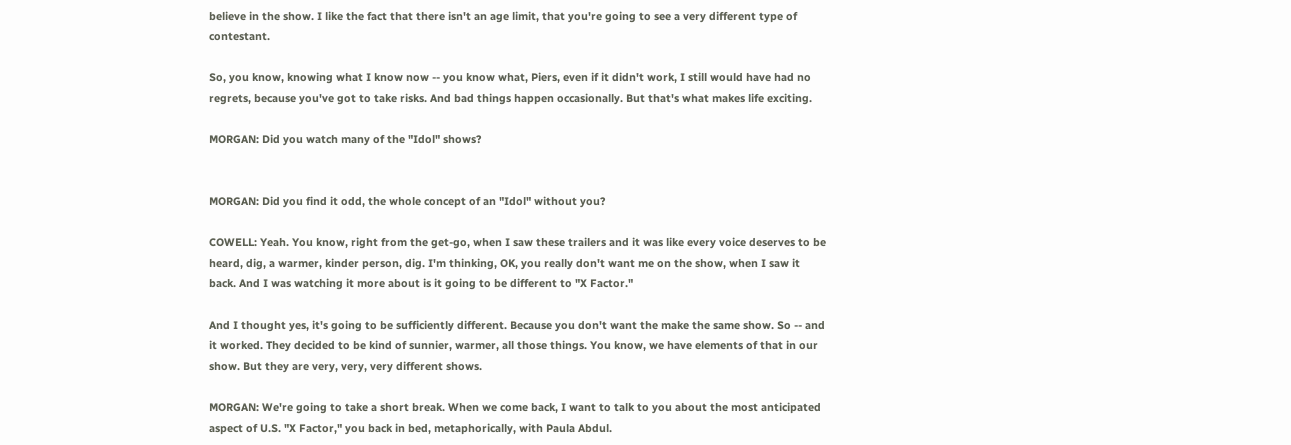believe in the show. I like the fact that there isn't an age limit, that you're going to see a very different type of contestant.

So, you know, knowing what I know now -- you know what, Piers, even if it didn't work, I still would have had no regrets, because you've got to take risks. And bad things happen occasionally. But that's what makes life exciting.

MORGAN: Did you watch many of the "Idol" shows?


MORGAN: Did you find it odd, the whole concept of an "Idol" without you?

COWELL: Yeah. You know, right from the get-go, when I saw these trailers and it was like every voice deserves to be heard, dig, a warmer, kinder person, dig. I'm thinking, OK, you really don't want me on the show, when I saw it back. And I was watching it more about is it going to be different to "X Factor."

And I thought yes, it's going to be sufficiently different. Because you don't want the make the same show. So -- and it worked. They decided to be kind of sunnier, warmer, all those things. You know, we have elements of that in our show. But they are very, very, very different shows.

MORGAN: We're going to take a short break. When we come back, I want to talk to you about the most anticipated aspect of U.S. "X Factor," you back in bed, metaphorically, with Paula Abdul.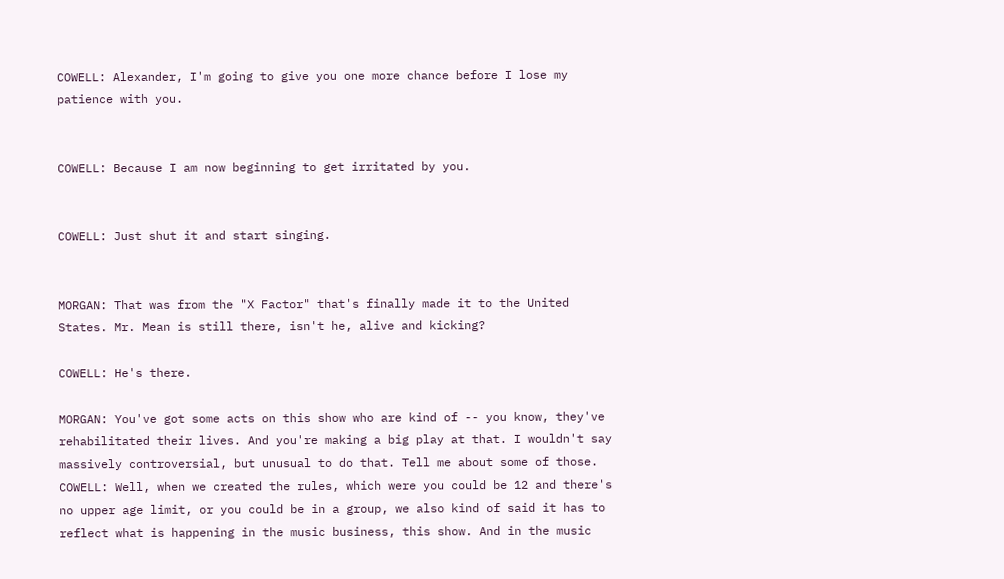COWELL: Alexander, I'm going to give you one more chance before I lose my patience with you.


COWELL: Because I am now beginning to get irritated by you.


COWELL: Just shut it and start singing.


MORGAN: That was from the "X Factor" that's finally made it to the United States. Mr. Mean is still there, isn't he, alive and kicking?

COWELL: He's there.

MORGAN: You've got some acts on this show who are kind of -- you know, they've rehabilitated their lives. And you're making a big play at that. I wouldn't say massively controversial, but unusual to do that. Tell me about some of those. COWELL: Well, when we created the rules, which were you could be 12 and there's no upper age limit, or you could be in a group, we also kind of said it has to reflect what is happening in the music business, this show. And in the music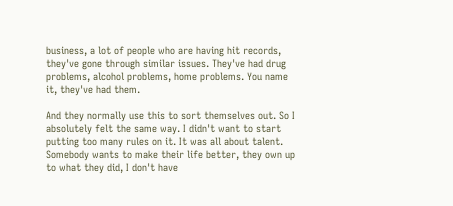business, a lot of people who are having hit records, they've gone through similar issues. They've had drug problems, alcohol problems, home problems. You name it, they've had them.

And they normally use this to sort themselves out. So I absolutely felt the same way. I didn't want to start putting too many rules on it. It was all about talent. Somebody wants to make their life better, they own up to what they did, I don't have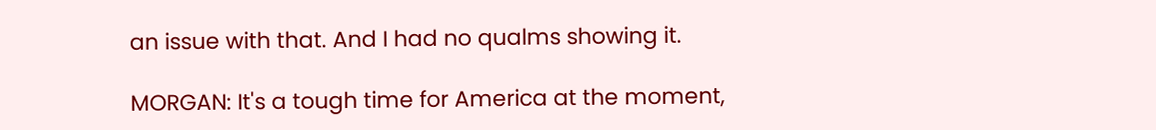an issue with that. And I had no qualms showing it.

MORGAN: It's a tough time for America at the moment,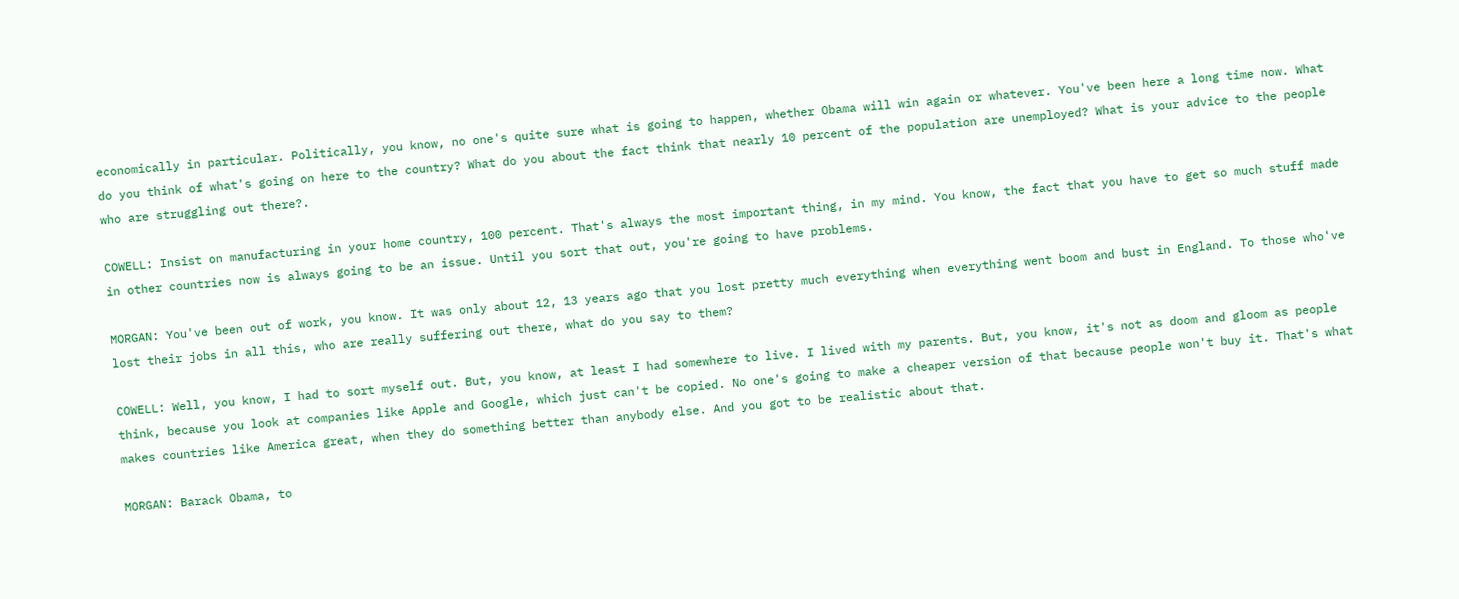economically in particular. Politically, you know, no one's quite sure what is going to happen, whether Obama will win again or whatever. You've been here a long time now. What do you think of what's going on here to the country? What do you about the fact think that nearly 10 percent of the population are unemployed? What is your advice to the people who are struggling out there?.

COWELL: Insist on manufacturing in your home country, 100 percent. That's always the most important thing, in my mind. You know, the fact that you have to get so much stuff made in other countries now is always going to be an issue. Until you sort that out, you're going to have problems.

MORGAN: You've been out of work, you know. It was only about 12, 13 years ago that you lost pretty much everything when everything went boom and bust in England. To those who've lost their jobs in all this, who are really suffering out there, what do you say to them?

COWELL: Well, you know, I had to sort myself out. But, you know, at least I had somewhere to live. I lived with my parents. But, you know, it's not as doom and gloom as people think, because you look at companies like Apple and Google, which just can't be copied. No one's going to make a cheaper version of that because people won't buy it. That's what makes countries like America great, when they do something better than anybody else. And you got to be realistic about that.

MORGAN: Barack Obama, to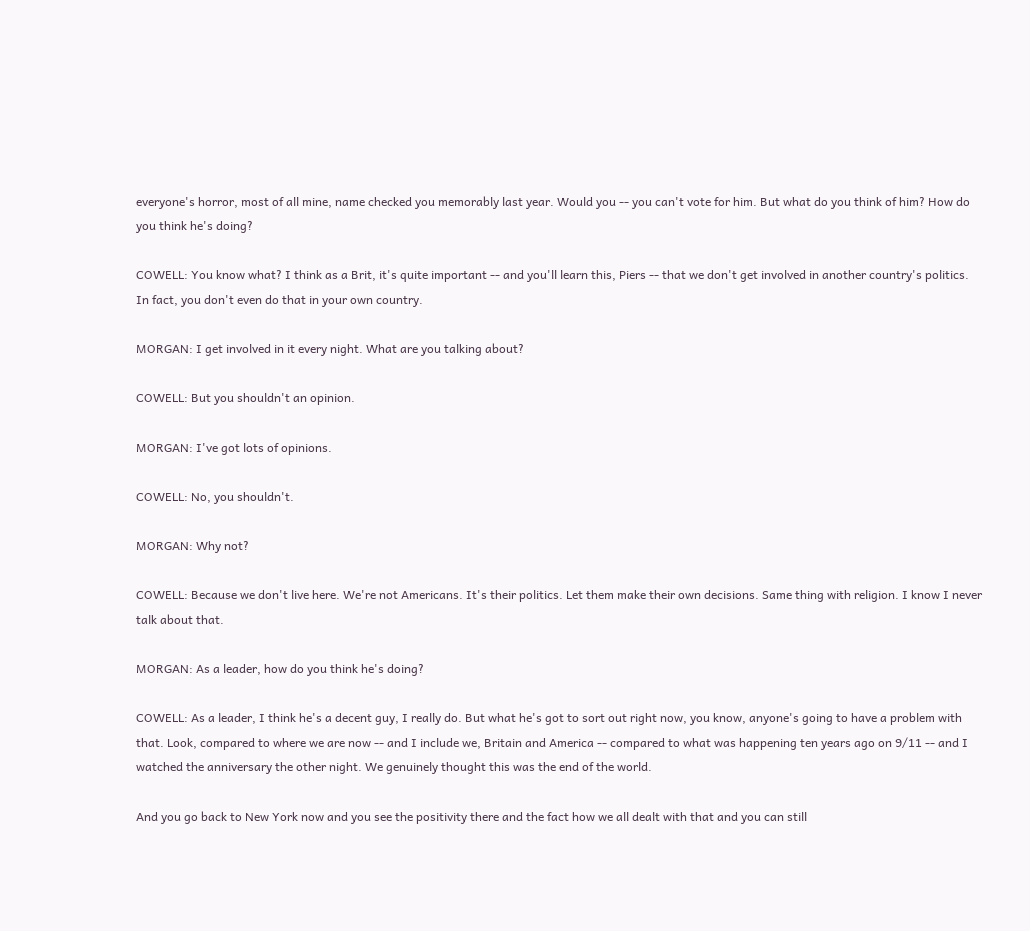everyone's horror, most of all mine, name checked you memorably last year. Would you -- you can't vote for him. But what do you think of him? How do you think he's doing?

COWELL: You know what? I think as a Brit, it's quite important -- and you'll learn this, Piers -- that we don't get involved in another country's politics. In fact, you don't even do that in your own country.

MORGAN: I get involved in it every night. What are you talking about?

COWELL: But you shouldn't an opinion.

MORGAN: I've got lots of opinions.

COWELL: No, you shouldn't.

MORGAN: Why not?

COWELL: Because we don't live here. We're not Americans. It's their politics. Let them make their own decisions. Same thing with religion. I know I never talk about that.

MORGAN: As a leader, how do you think he's doing?

COWELL: As a leader, I think he's a decent guy, I really do. But what he's got to sort out right now, you know, anyone's going to have a problem with that. Look, compared to where we are now -- and I include we, Britain and America -- compared to what was happening ten years ago on 9/11 -- and I watched the anniversary the other night. We genuinely thought this was the end of the world.

And you go back to New York now and you see the positivity there and the fact how we all dealt with that and you can still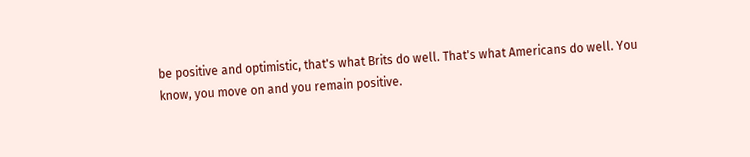be positive and optimistic, that's what Brits do well. That's what Americans do well. You know, you move on and you remain positive.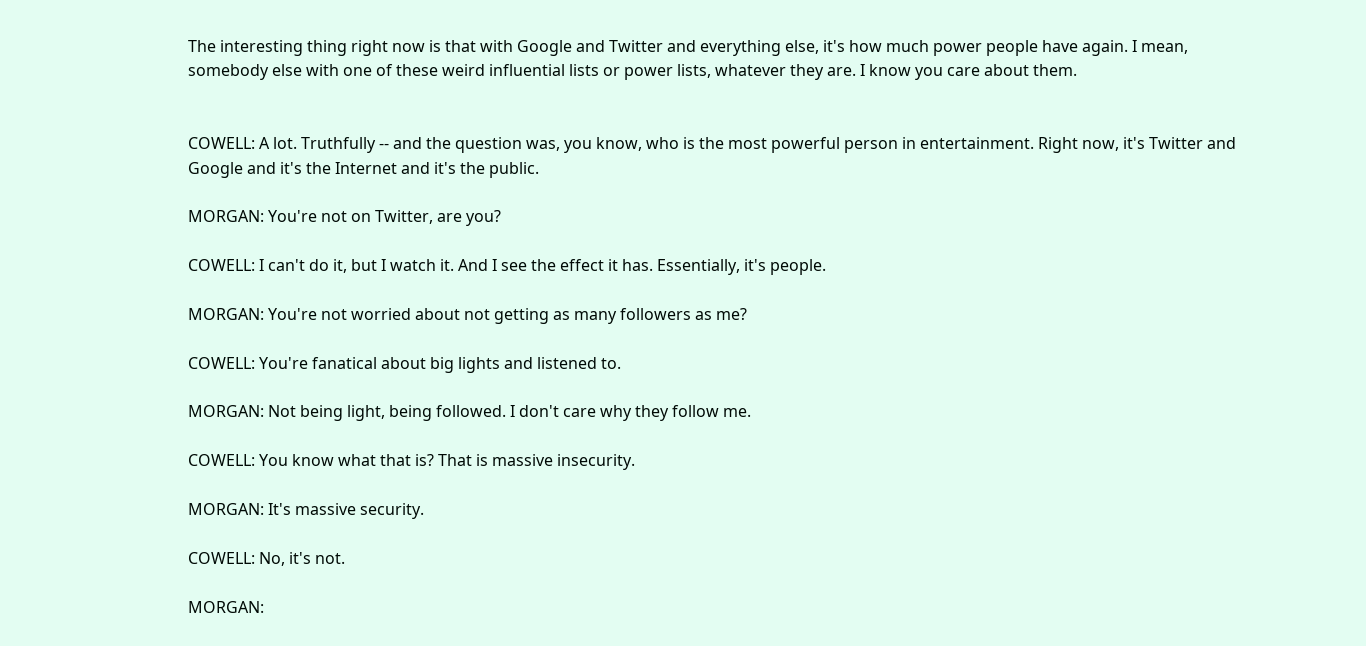The interesting thing right now is that with Google and Twitter and everything else, it's how much power people have again. I mean, somebody else with one of these weird influential lists or power lists, whatever they are. I know you care about them.


COWELL: A lot. Truthfully -- and the question was, you know, who is the most powerful person in entertainment. Right now, it's Twitter and Google and it's the Internet and it's the public.

MORGAN: You're not on Twitter, are you?

COWELL: I can't do it, but I watch it. And I see the effect it has. Essentially, it's people.

MORGAN: You're not worried about not getting as many followers as me?

COWELL: You're fanatical about big lights and listened to.

MORGAN: Not being light, being followed. I don't care why they follow me.

COWELL: You know what that is? That is massive insecurity.

MORGAN: It's massive security.

COWELL: No, it's not.

MORGAN: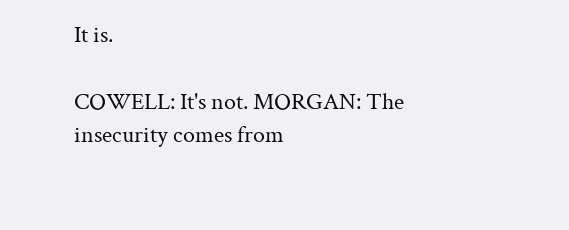It is.

COWELL: It's not. MORGAN: The insecurity comes from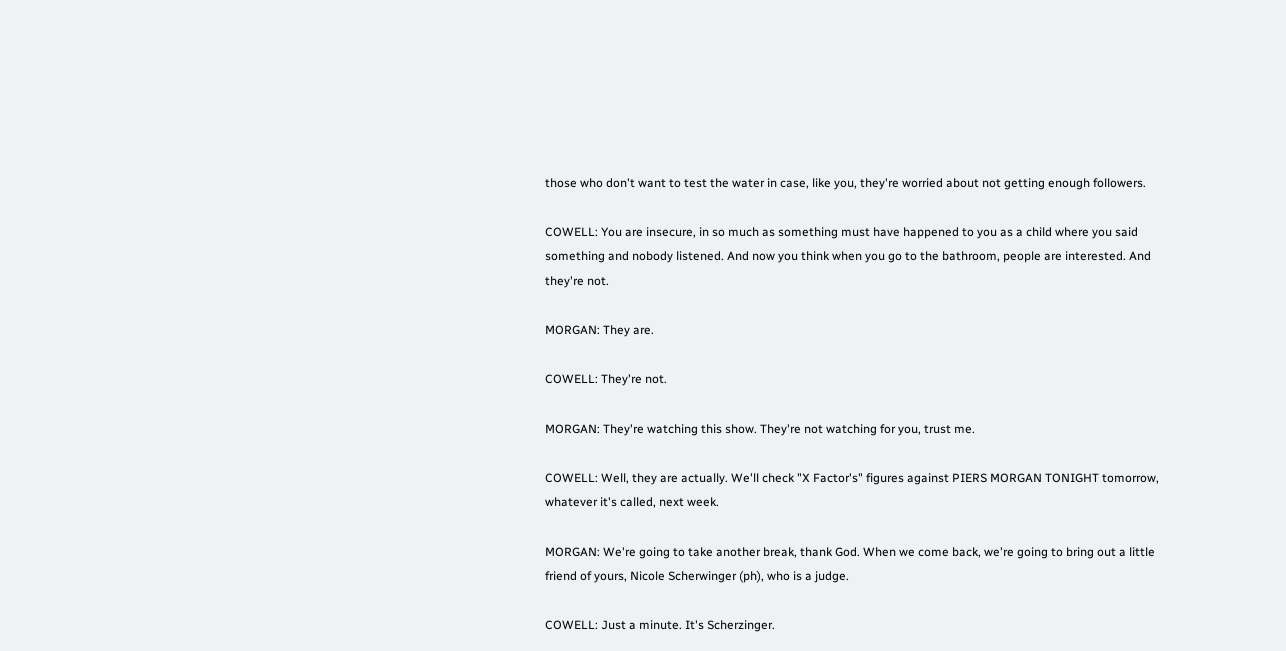those who don't want to test the water in case, like you, they're worried about not getting enough followers.

COWELL: You are insecure, in so much as something must have happened to you as a child where you said something and nobody listened. And now you think when you go to the bathroom, people are interested. And they're not.

MORGAN: They are.

COWELL: They're not.

MORGAN: They're watching this show. They're not watching for you, trust me.

COWELL: Well, they are actually. We'll check "X Factor's" figures against PIERS MORGAN TONIGHT tomorrow, whatever it's called, next week.

MORGAN: We're going to take another break, thank God. When we come back, we're going to bring out a little friend of yours, Nicole Scherwinger (ph), who is a judge.

COWELL: Just a minute. It's Scherzinger.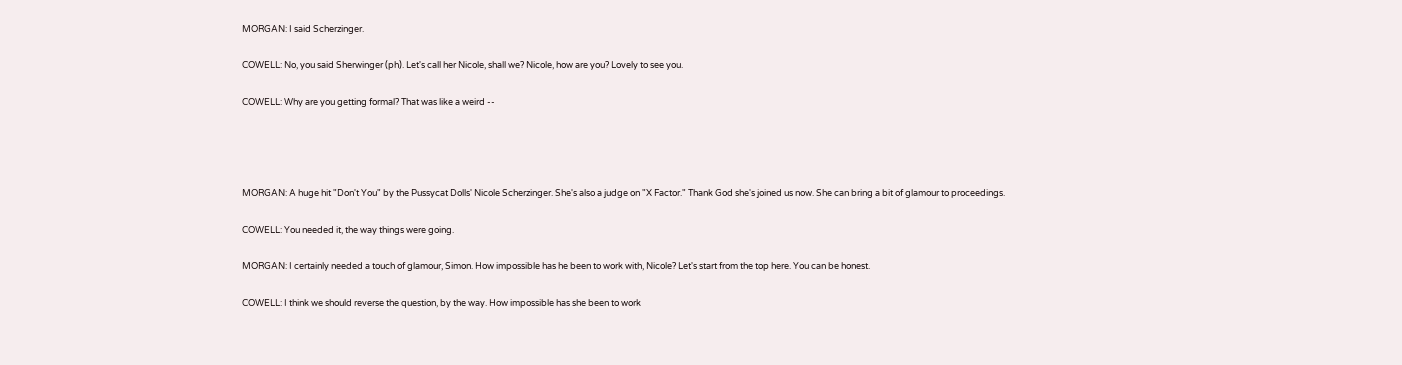MORGAN: I said Scherzinger.

COWELL: No, you said Sherwinger (ph). Let's call her Nicole, shall we? Nicole, how are you? Lovely to see you.

COWELL: Why are you getting formal? That was like a weird --




MORGAN: A huge hit "Don't You" by the Pussycat Dolls' Nicole Scherzinger. She's also a judge on "X Factor." Thank God she's joined us now. She can bring a bit of glamour to proceedings.

COWELL: You needed it, the way things were going.

MORGAN: I certainly needed a touch of glamour, Simon. How impossible has he been to work with, Nicole? Let's start from the top here. You can be honest.

COWELL: I think we should reverse the question, by the way. How impossible has she been to work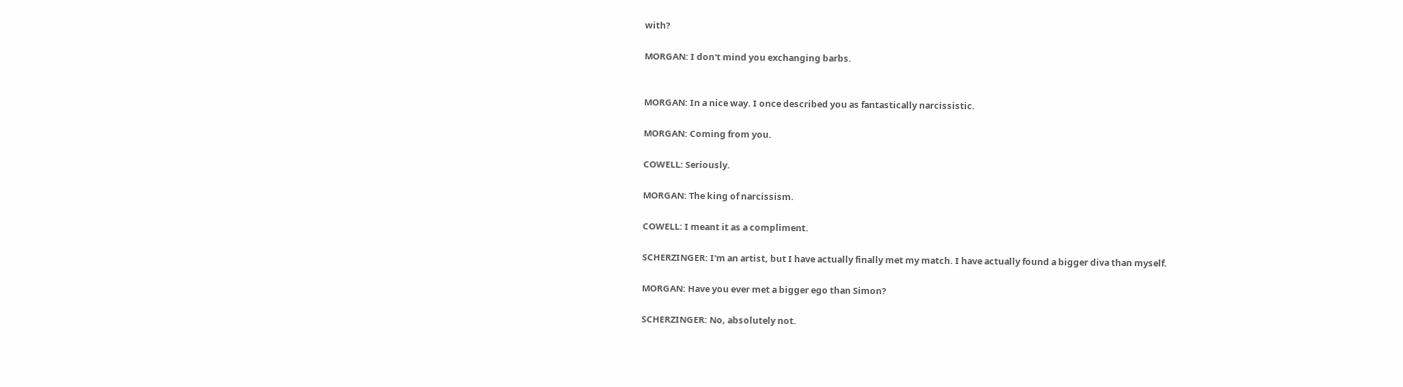with?

MORGAN: I don't mind you exchanging barbs.


MORGAN: In a nice way. I once described you as fantastically narcissistic.

MORGAN: Coming from you.

COWELL: Seriously.

MORGAN: The king of narcissism.

COWELL: I meant it as a compliment.

SCHERZINGER: I'm an artist, but I have actually finally met my match. I have actually found a bigger diva than myself.

MORGAN: Have you ever met a bigger ego than Simon?

SCHERZINGER: No, absolutely not.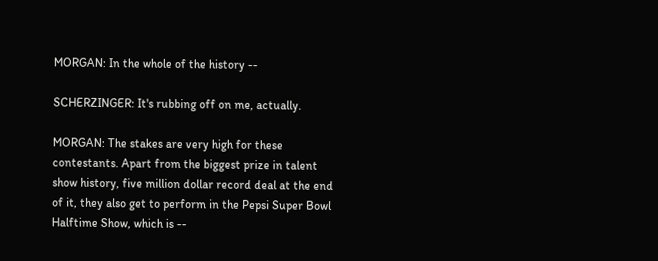MORGAN: In the whole of the history --

SCHERZINGER: It's rubbing off on me, actually.

MORGAN: The stakes are very high for these contestants. Apart from the biggest prize in talent show history, five million dollar record deal at the end of it, they also get to perform in the Pepsi Super Bowl Halftime Show, which is --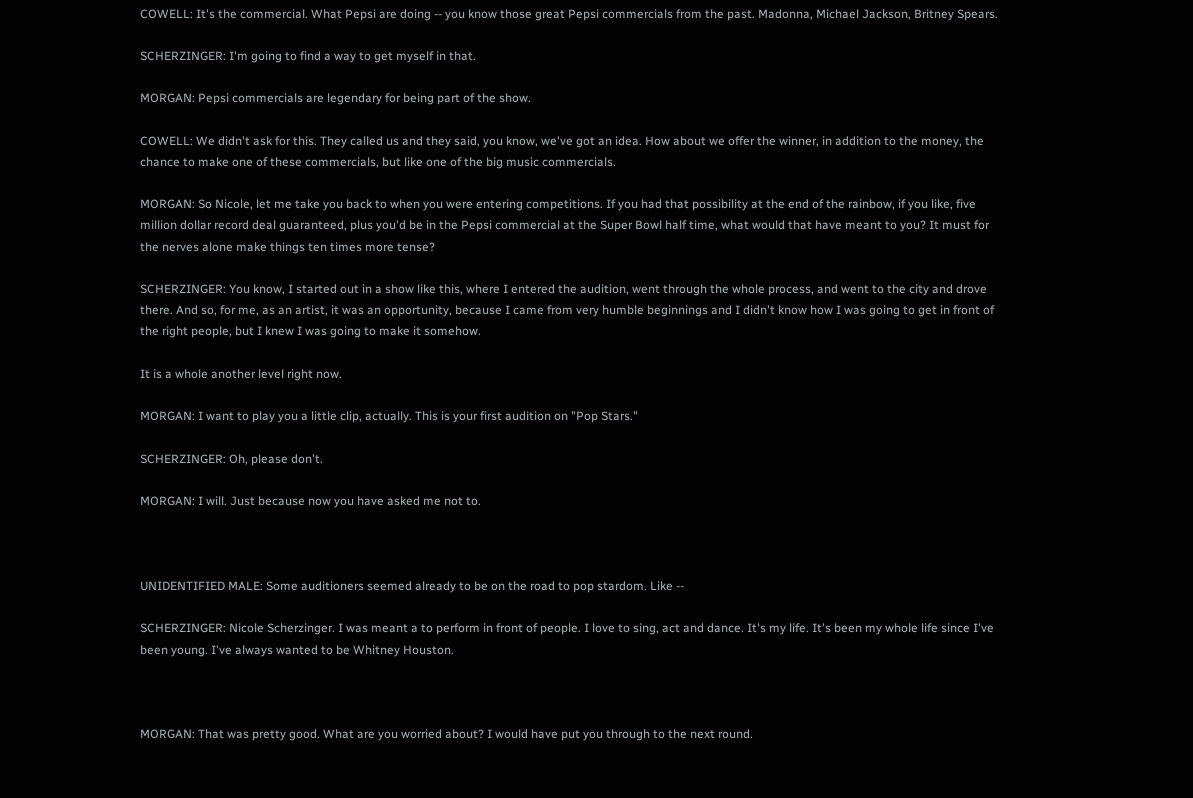COWELL: It's the commercial. What Pepsi are doing -- you know those great Pepsi commercials from the past. Madonna, Michael Jackson, Britney Spears.

SCHERZINGER: I'm going to find a way to get myself in that.

MORGAN: Pepsi commercials are legendary for being part of the show.

COWELL: We didn't ask for this. They called us and they said, you know, we've got an idea. How about we offer the winner, in addition to the money, the chance to make one of these commercials, but like one of the big music commercials.

MORGAN: So Nicole, let me take you back to when you were entering competitions. If you had that possibility at the end of the rainbow, if you like, five million dollar record deal guaranteed, plus you'd be in the Pepsi commercial at the Super Bowl half time, what would that have meant to you? It must for the nerves alone make things ten times more tense?

SCHERZINGER: You know, I started out in a show like this, where I entered the audition, went through the whole process, and went to the city and drove there. And so, for me, as an artist, it was an opportunity, because I came from very humble beginnings and I didn't know how I was going to get in front of the right people, but I knew I was going to make it somehow.

It is a whole another level right now.

MORGAN: I want to play you a little clip, actually. This is your first audition on "Pop Stars."

SCHERZINGER: Oh, please don't.

MORGAN: I will. Just because now you have asked me not to.



UNIDENTIFIED MALE: Some auditioners seemed already to be on the road to pop stardom. Like --

SCHERZINGER: Nicole Scherzinger. I was meant a to perform in front of people. I love to sing, act and dance. It's my life. It's been my whole life since I've been young. I've always wanted to be Whitney Houston.



MORGAN: That was pretty good. What are you worried about? I would have put you through to the next round.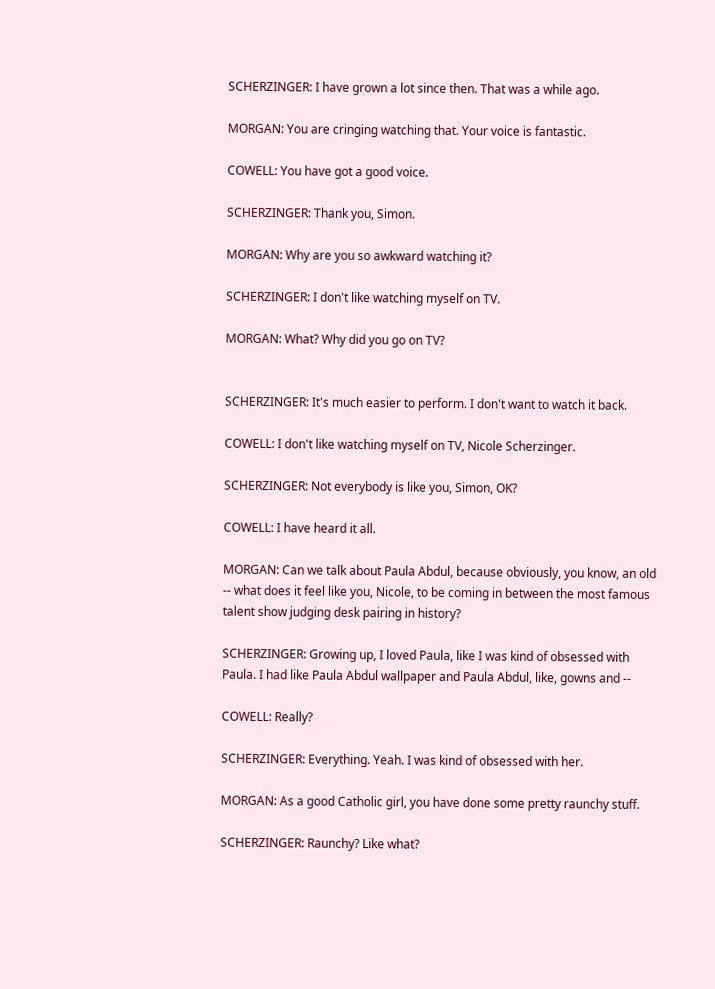SCHERZINGER: I have grown a lot since then. That was a while ago.

MORGAN: You are cringing watching that. Your voice is fantastic.

COWELL: You have got a good voice.

SCHERZINGER: Thank you, Simon.

MORGAN: Why are you so awkward watching it?

SCHERZINGER: I don't like watching myself on TV.

MORGAN: What? Why did you go on TV?


SCHERZINGER: It's much easier to perform. I don't want to watch it back.

COWELL: I don't like watching myself on TV, Nicole Scherzinger.

SCHERZINGER: Not everybody is like you, Simon, OK?

COWELL: I have heard it all.

MORGAN: Can we talk about Paula Abdul, because obviously, you know, an old -- what does it feel like you, Nicole, to be coming in between the most famous talent show judging desk pairing in history?

SCHERZINGER: Growing up, I loved Paula, like I was kind of obsessed with Paula. I had like Paula Abdul wallpaper and Paula Abdul, like, gowns and --

COWELL: Really?

SCHERZINGER: Everything. Yeah. I was kind of obsessed with her.

MORGAN: As a good Catholic girl, you have done some pretty raunchy stuff.

SCHERZINGER: Raunchy? Like what?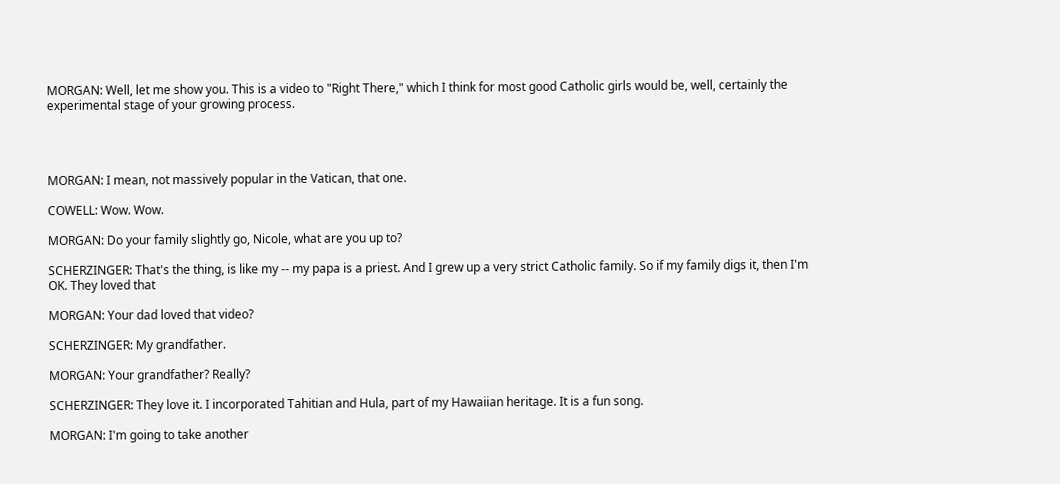MORGAN: Well, let me show you. This is a video to "Right There," which I think for most good Catholic girls would be, well, certainly the experimental stage of your growing process.




MORGAN: I mean, not massively popular in the Vatican, that one.

COWELL: Wow. Wow.

MORGAN: Do your family slightly go, Nicole, what are you up to?

SCHERZINGER: That's the thing, is like my -- my papa is a priest. And I grew up a very strict Catholic family. So if my family digs it, then I'm OK. They loved that

MORGAN: Your dad loved that video?

SCHERZINGER: My grandfather.

MORGAN: Your grandfather? Really?

SCHERZINGER: They love it. I incorporated Tahitian and Hula, part of my Hawaiian heritage. It is a fun song.

MORGAN: I'm going to take another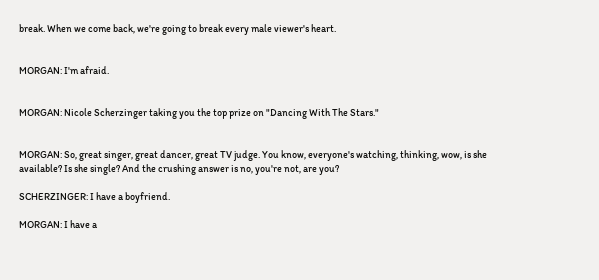break. When we come back, we're going to break every male viewer's heart.


MORGAN: I'm afraid.


MORGAN: Nicole Scherzinger taking you the top prize on "Dancing With The Stars."


MORGAN: So, great singer, great dancer, great TV judge. You know, everyone's watching, thinking, wow, is she available? Is she single? And the crushing answer is no, you're not, are you?

SCHERZINGER: I have a boyfriend.

MORGAN: I have a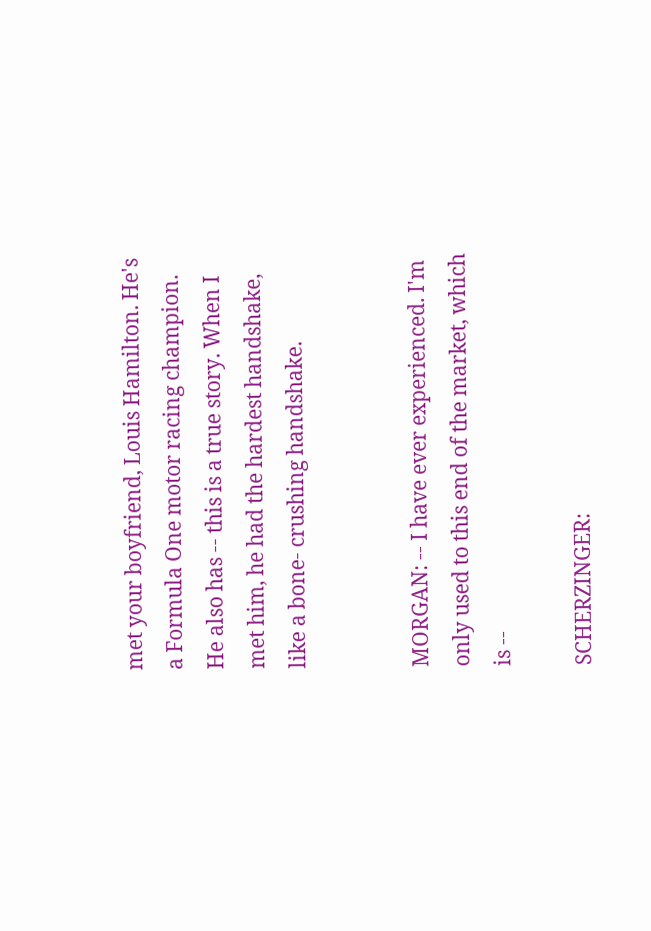met your boyfriend, Louis Hamilton. He's a Formula One motor racing champion. He also has -- this is a true story. When I met him, he had the hardest handshake, like a bone- crushing handshake.


MORGAN: -- I have ever experienced. I'm only used to this end of the market, which is --

SCHERZINGER: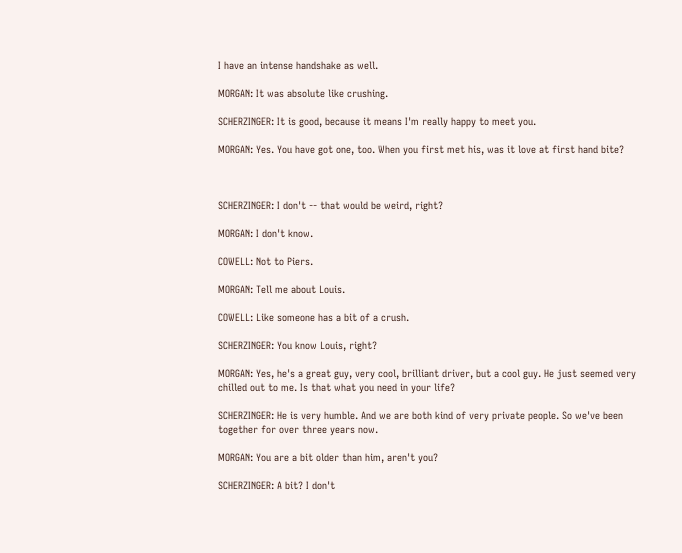I have an intense handshake as well.

MORGAN: It was absolute like crushing.

SCHERZINGER: It is good, because it means I'm really happy to meet you.

MORGAN: Yes. You have got one, too. When you first met his, was it love at first hand bite?



SCHERZINGER: I don't -- that would be weird, right?

MORGAN: I don't know.

COWELL: Not to Piers.

MORGAN: Tell me about Louis.

COWELL: Like someone has a bit of a crush.

SCHERZINGER: You know Louis, right?

MORGAN: Yes, he's a great guy, very cool, brilliant driver, but a cool guy. He just seemed very chilled out to me. Is that what you need in your life?

SCHERZINGER: He is very humble. And we are both kind of very private people. So we've been together for over three years now.

MORGAN: You are a bit older than him, aren't you?

SCHERZINGER: A bit? I don't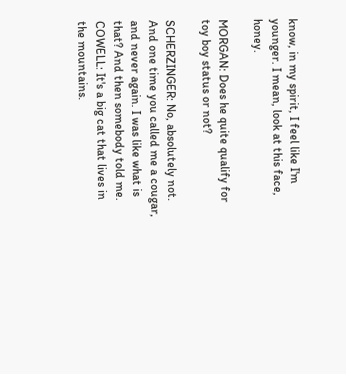know, in my spirit, I feel like I'm younger. I mean, look at this face, honey.

MORGAN: Does he quite qualify for toy boy status or not?

SCHERZINGER: No, absolutely not. And one time you called me a cougar, and never again. I was like what is that? And then somebody told me. COWELL: It's a big cat that lives in the mountains.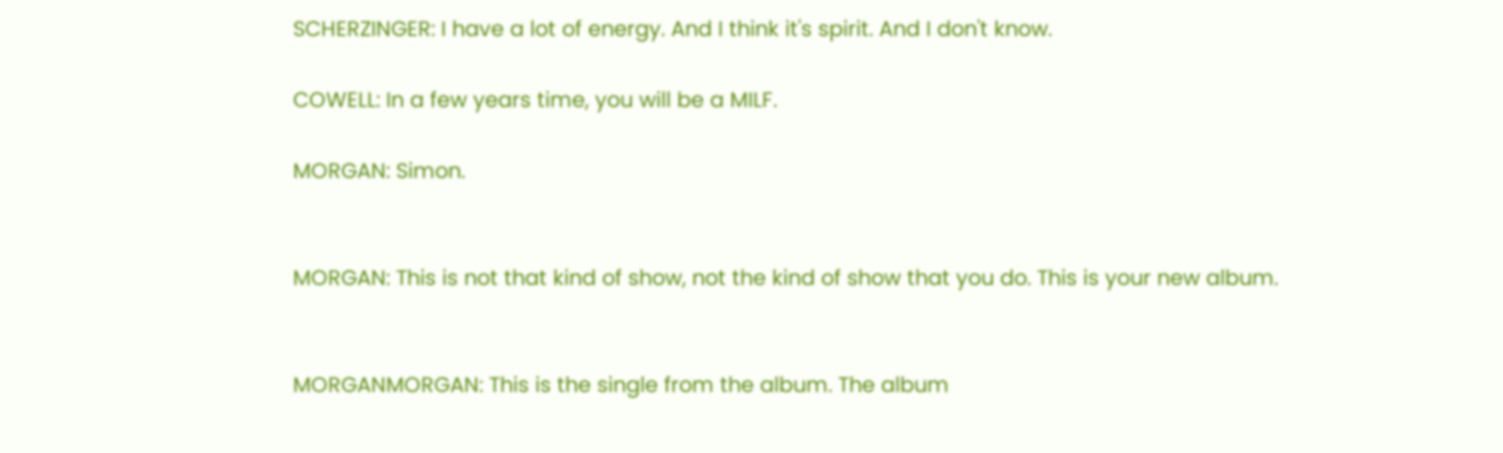SCHERZINGER: I have a lot of energy. And I think it's spirit. And I don't know.

COWELL: In a few years time, you will be a MILF.

MORGAN: Simon.


MORGAN: This is not that kind of show, not the kind of show that you do. This is your new album.


MORGANMORGAN: This is the single from the album. The album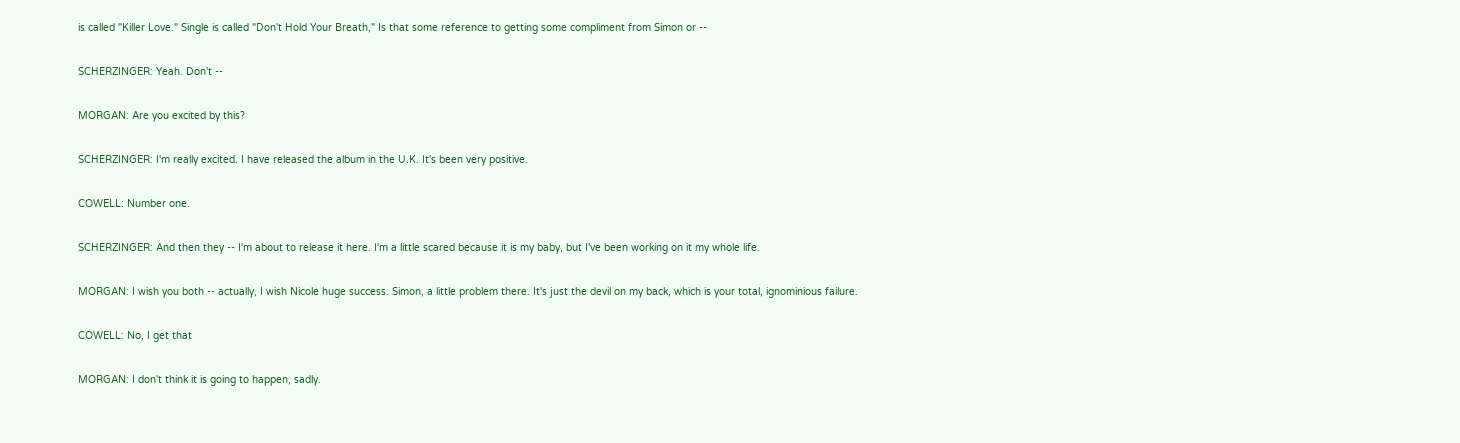is called "Killer Love." Single is called "Don't Hold Your Breath," Is that some reference to getting some compliment from Simon or --

SCHERZINGER: Yeah. Don't --

MORGAN: Are you excited by this?

SCHERZINGER: I'm really excited. I have released the album in the U.K. It's been very positive.

COWELL: Number one.

SCHERZINGER: And then they -- I'm about to release it here. I'm a little scared because it is my baby, but I've been working on it my whole life.

MORGAN: I wish you both -- actually, I wish Nicole huge success. Simon, a little problem there. It's just the devil on my back, which is your total, ignominious failure.

COWELL: No, I get that

MORGAN: I don't think it is going to happen, sadly.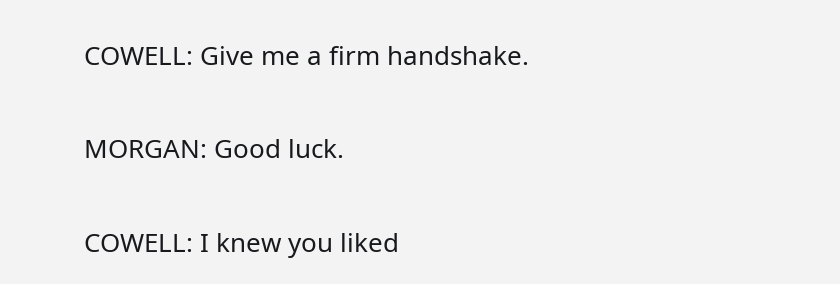COWELL: Give me a firm handshake.

MORGAN: Good luck.

COWELL: I knew you liked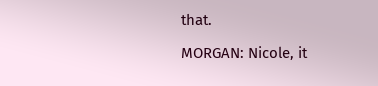that.

MORGAN: Nicole, it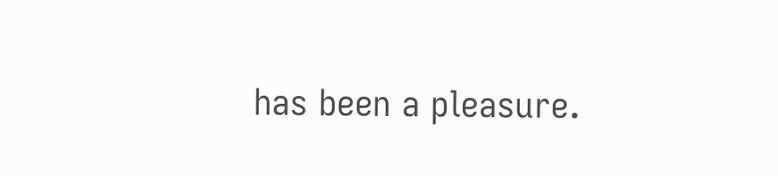has been a pleasure.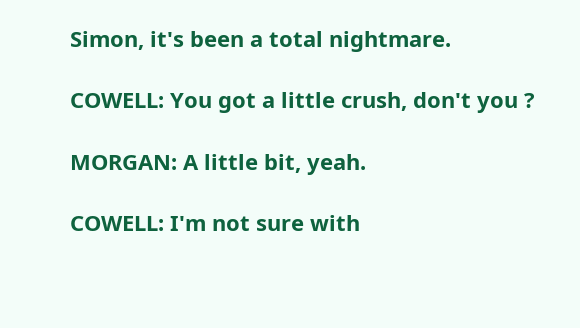Simon, it's been a total nightmare.

COWELL: You got a little crush, don't you ?

MORGAN: A little bit, yeah.

COWELL: I'm not sure with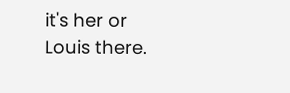it's her or Louis there.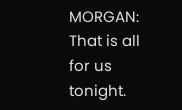MORGAN: That is all for us tonight.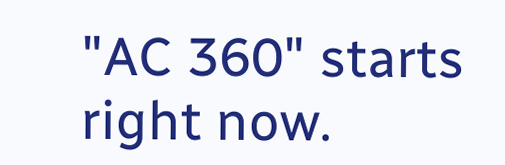"AC 360" starts right now.